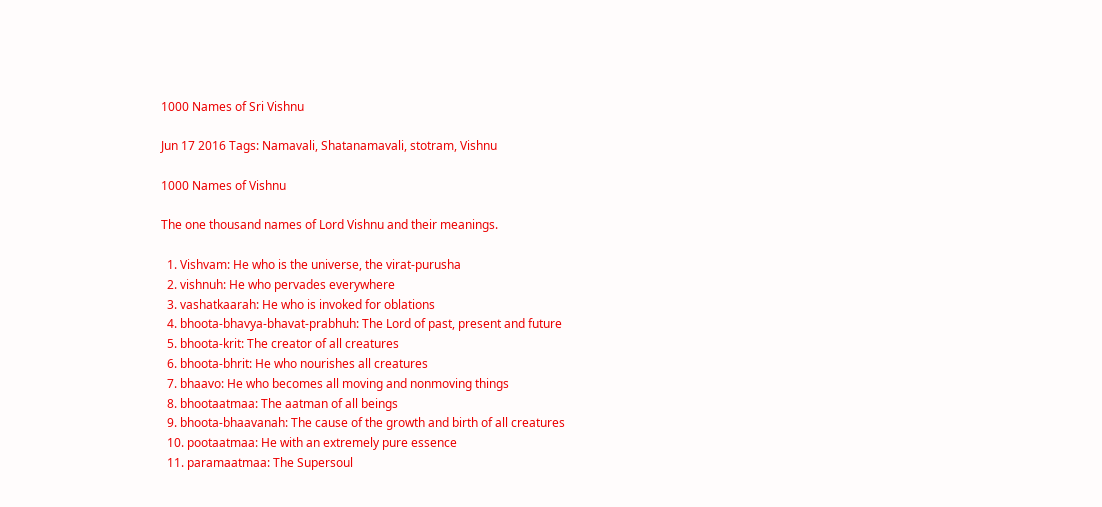1000 Names of Sri Vishnu

Jun 17 2016 Tags: Namavali, Shatanamavali, stotram, Vishnu

1000 Names of Vishnu

The one thousand names of Lord Vishnu and their meanings.

  1. Vishvam: He who is the universe, the virat-purusha
  2. vishnuh: He who pervades everywhere
  3. vashatkaarah: He who is invoked for oblations
  4. bhoota-bhavya-bhavat-prabhuh: The Lord of past, present and future
  5. bhoota-krit: The creator of all creatures
  6. bhoota-bhrit: He who nourishes all creatures
  7. bhaavo: He who becomes all moving and nonmoving things
  8. bhootaatmaa: The aatman of all beings
  9. bhoota-bhaavanah: The cause of the growth and birth of all creatures
  10. pootaatmaa: He with an extremely pure essence
  11. paramaatmaa: The Supersoul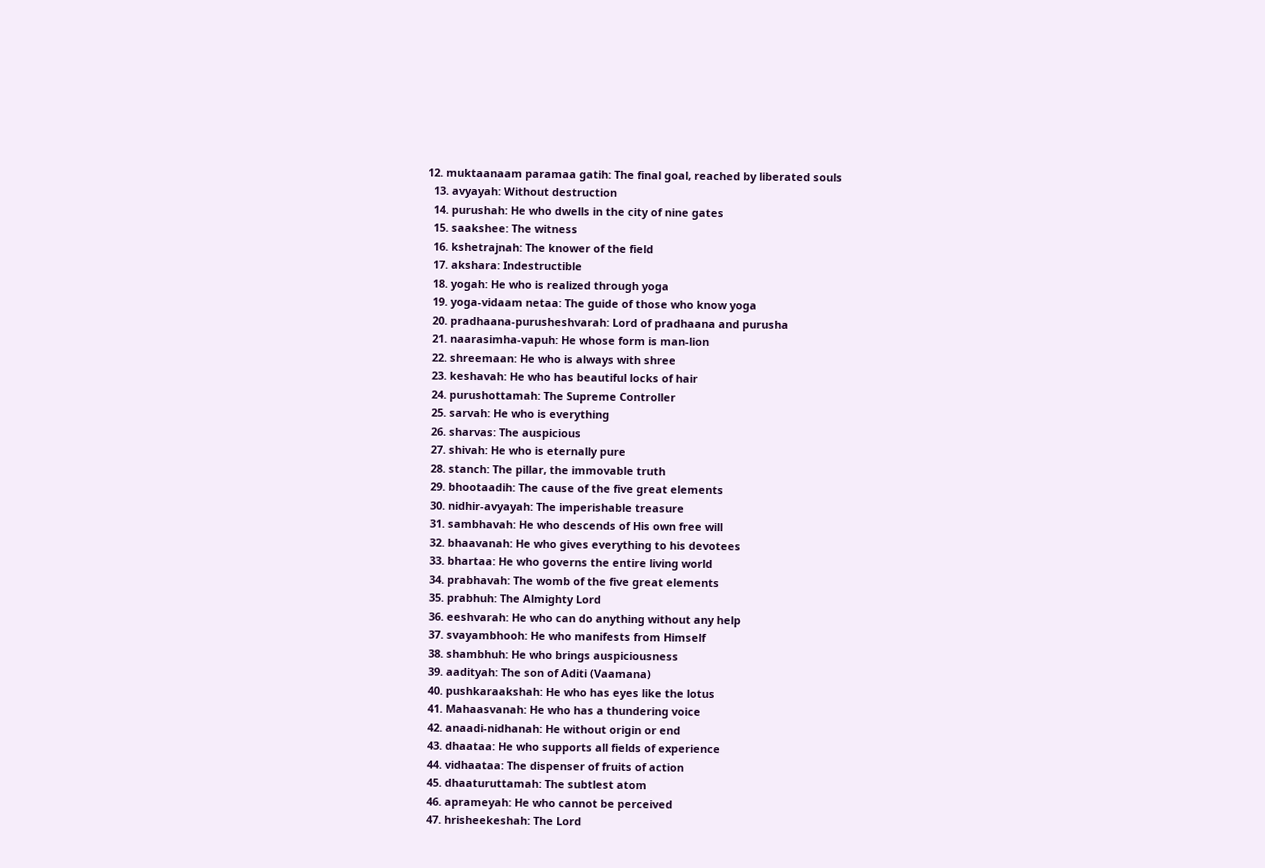12. muktaanaam paramaa gatih: The final goal, reached by liberated souls
  13. avyayah: Without destruction
  14. purushah: He who dwells in the city of nine gates
  15. saakshee: The witness
  16. kshetrajnah: The knower of the field
  17. akshara: Indestructible
  18. yogah: He who is realized through yoga
  19. yoga-vidaam netaa: The guide of those who know yoga
  20. pradhaana-purusheshvarah: Lord of pradhaana and purusha
  21. naarasimha-vapuh: He whose form is man-lion
  22. shreemaan: He who is always with shree
  23. keshavah: He who has beautiful locks of hair
  24. purushottamah: The Supreme Controller
  25. sarvah: He who is everything
  26. sharvas: The auspicious
  27. shivah: He who is eternally pure
  28. stanch: The pillar, the immovable truth
  29. bhootaadih: The cause of the five great elements
  30. nidhir-avyayah: The imperishable treasure
  31. sambhavah: He who descends of His own free will
  32. bhaavanah: He who gives everything to his devotees
  33. bhartaa: He who governs the entire living world
  34. prabhavah: The womb of the five great elements
  35. prabhuh: The Almighty Lord
  36. eeshvarah: He who can do anything without any help
  37. svayambhooh: He who manifests from Himself
  38. shambhuh: He who brings auspiciousness
  39. aadityah: The son of Aditi (Vaamana)
  40. pushkaraakshah: He who has eyes like the lotus
  41. Mahaasvanah: He who has a thundering voice
  42. anaadi-nidhanah: He without origin or end
  43. dhaataa: He who supports all fields of experience
  44. vidhaataa: The dispenser of fruits of action
  45. dhaaturuttamah: The subtlest atom
  46. aprameyah: He who cannot be perceived
  47. hrisheekeshah: The Lord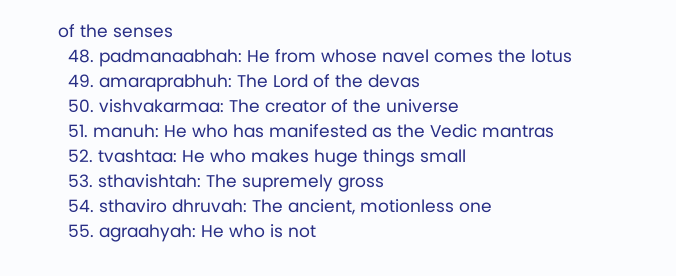of the senses
  48. padmanaabhah: He from whose navel comes the lotus
  49. amaraprabhuh: The Lord of the devas
  50. vishvakarmaa: The creator of the universe
  51. manuh: He who has manifested as the Vedic mantras
  52. tvashtaa: He who makes huge things small
  53. sthavishtah: The supremely gross
  54. sthaviro dhruvah: The ancient, motionless one
  55. agraahyah: He who is not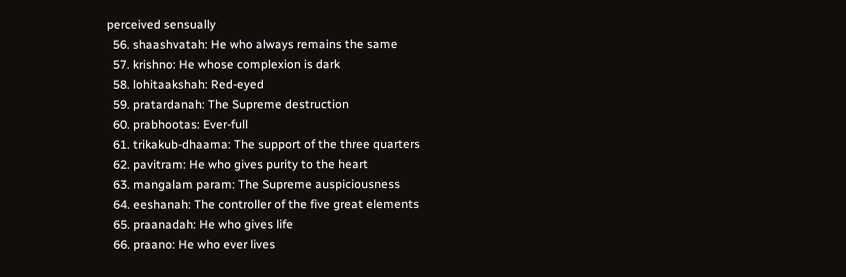perceived sensually
  56. shaashvatah: He who always remains the same
  57. krishno: He whose complexion is dark
  58. lohitaakshah: Red-eyed
  59. pratardanah: The Supreme destruction
  60. prabhootas: Ever-full
  61. trikakub-dhaama: The support of the three quarters
  62. pavitram: He who gives purity to the heart
  63. mangalam param: The Supreme auspiciousness
  64. eeshanah: The controller of the five great elements
  65. praanadah: He who gives life
  66. praano: He who ever lives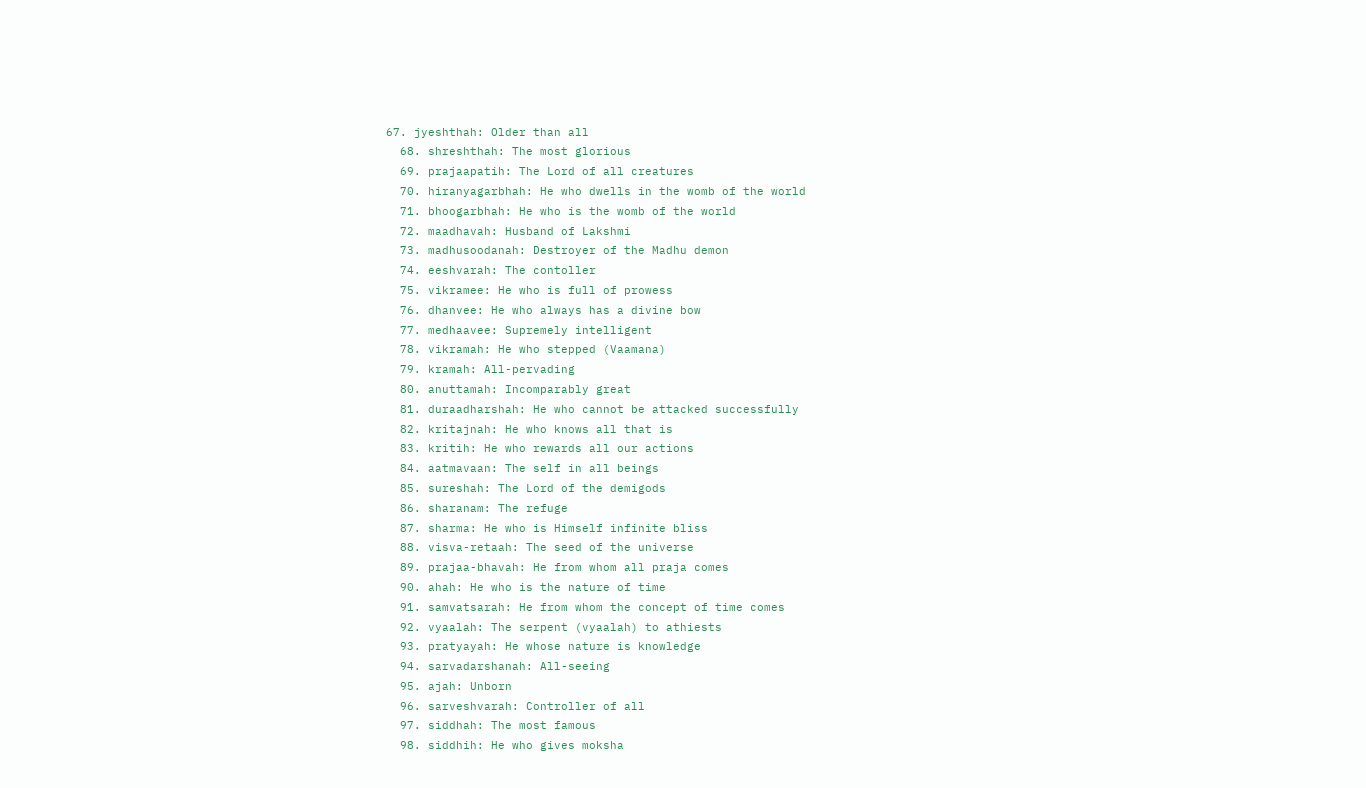67. jyeshthah: Older than all
  68. shreshthah: The most glorious
  69. prajaapatih: The Lord of all creatures
  70. hiranyagarbhah: He who dwells in the womb of the world
  71. bhoogarbhah: He who is the womb of the world
  72. maadhavah: Husband of Lakshmi
  73. madhusoodanah: Destroyer of the Madhu demon
  74. eeshvarah: The contoller
  75. vikramee: He who is full of prowess
  76. dhanvee: He who always has a divine bow
  77. medhaavee: Supremely intelligent
  78. vikramah: He who stepped (Vaamana)
  79. kramah: All-pervading
  80. anuttamah: Incomparably great
  81. duraadharshah: He who cannot be attacked successfully
  82. kritajnah: He who knows all that is
  83. kritih: He who rewards all our actions
  84. aatmavaan: The self in all beings
  85. sureshah: The Lord of the demigods
  86. sharanam: The refuge
  87. sharma: He who is Himself infinite bliss
  88. visva-retaah: The seed of the universe
  89. prajaa-bhavah: He from whom all praja comes
  90. ahah: He who is the nature of time
  91. samvatsarah: He from whom the concept of time comes
  92. vyaalah: The serpent (vyaalah) to athiests
  93. pratyayah: He whose nature is knowledge
  94. sarvadarshanah: All-seeing
  95. ajah: Unborn
  96. sarveshvarah: Controller of all
  97. siddhah: The most famous
  98. siddhih: He who gives moksha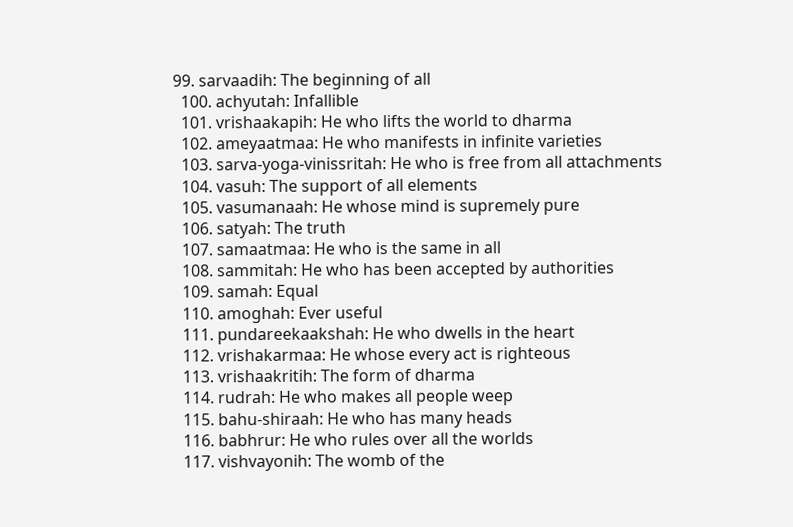99. sarvaadih: The beginning of all
  100. achyutah: Infallible
  101. vrishaakapih: He who lifts the world to dharma
  102. ameyaatmaa: He who manifests in infinite varieties
  103. sarva-yoga-vinissritah: He who is free from all attachments
  104. vasuh: The support of all elements
  105. vasumanaah: He whose mind is supremely pure
  106. satyah: The truth
  107. samaatmaa: He who is the same in all
  108. sammitah: He who has been accepted by authorities
  109. samah: Equal
  110. amoghah: Ever useful
  111. pundareekaakshah: He who dwells in the heart
  112. vrishakarmaa: He whose every act is righteous
  113. vrishaakritih: The form of dharma
  114. rudrah: He who makes all people weep
  115. bahu-shiraah: He who has many heads
  116. babhrur: He who rules over all the worlds
  117. vishvayonih: The womb of the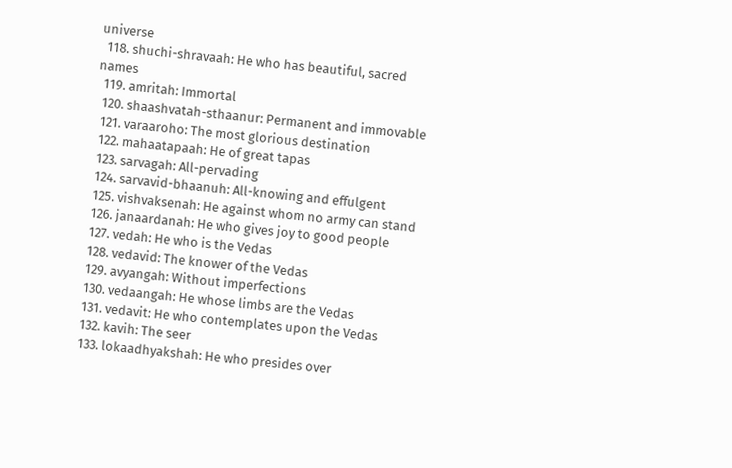universe
  118. shuchi-shravaah: He who has beautiful, sacred names
  119. amritah: Immortal
  120. shaashvatah-sthaanur: Permanent and immovable
  121. varaaroho: The most glorious destination
  122. mahaatapaah: He of great tapas
  123. sarvagah: All-pervading
  124. sarvavid-bhaanuh: All-knowing and effulgent
  125. vishvaksenah: He against whom no army can stand
  126. janaardanah: He who gives joy to good people
  127. vedah: He who is the Vedas
  128. vedavid: The knower of the Vedas
  129. avyangah: Without imperfections
  130. vedaangah: He whose limbs are the Vedas
  131. vedavit: He who contemplates upon the Vedas
  132. kavih: The seer
  133. lokaadhyakshah: He who presides over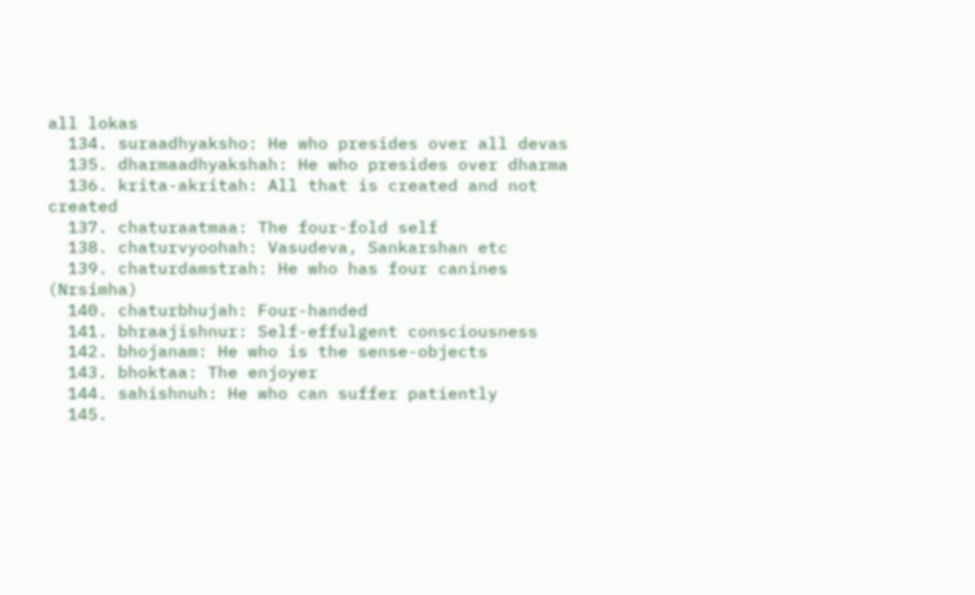all lokas
  134. suraadhyaksho: He who presides over all devas
  135. dharmaadhyakshah: He who presides over dharma
  136. krita-akritah: All that is created and not created
  137. chaturaatmaa: The four-fold self
  138. chaturvyoohah: Vasudeva, Sankarshan etc
  139. chaturdamstrah: He who has four canines (Nrsimha)
  140. chaturbhujah: Four-handed
  141. bhraajishnur: Self-effulgent consciousness
  142. bhojanam: He who is the sense-objects
  143. bhoktaa: The enjoyer
  144. sahishnuh: He who can suffer patiently
  145.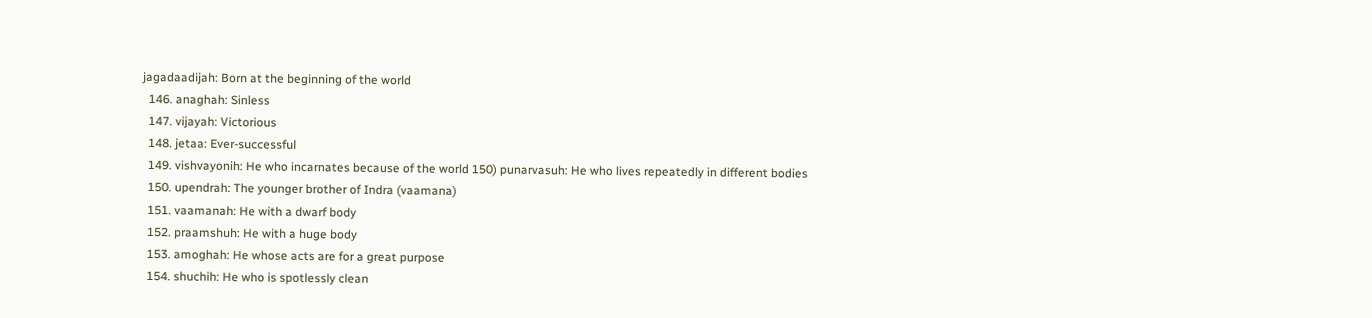jagadaadijah: Born at the beginning of the world
  146. anaghah: Sinless
  147. vijayah: Victorious
  148. jetaa: Ever-successful
  149. vishvayonih: He who incarnates because of the world 150) punarvasuh: He who lives repeatedly in different bodies
  150. upendrah: The younger brother of Indra (vaamana)
  151. vaamanah: He with a dwarf body
  152. praamshuh: He with a huge body
  153. amoghah: He whose acts are for a great purpose
  154. shuchih: He who is spotlessly clean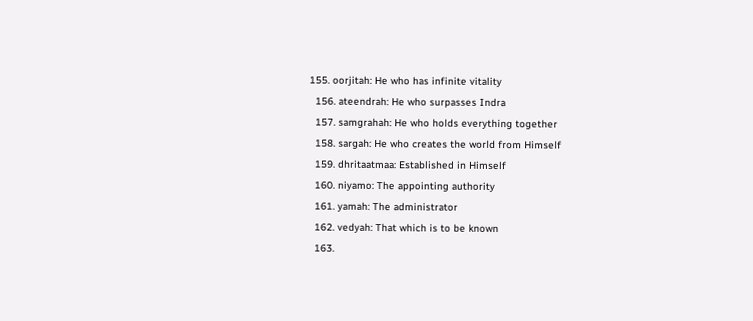155. oorjitah: He who has infinite vitality
  156. ateendrah: He who surpasses Indra
  157. samgrahah: He who holds everything together
  158. sargah: He who creates the world from Himself
  159. dhritaatmaa: Established in Himself
  160. niyamo: The appointing authority
  161. yamah: The administrator
  162. vedyah: That which is to be known
  163.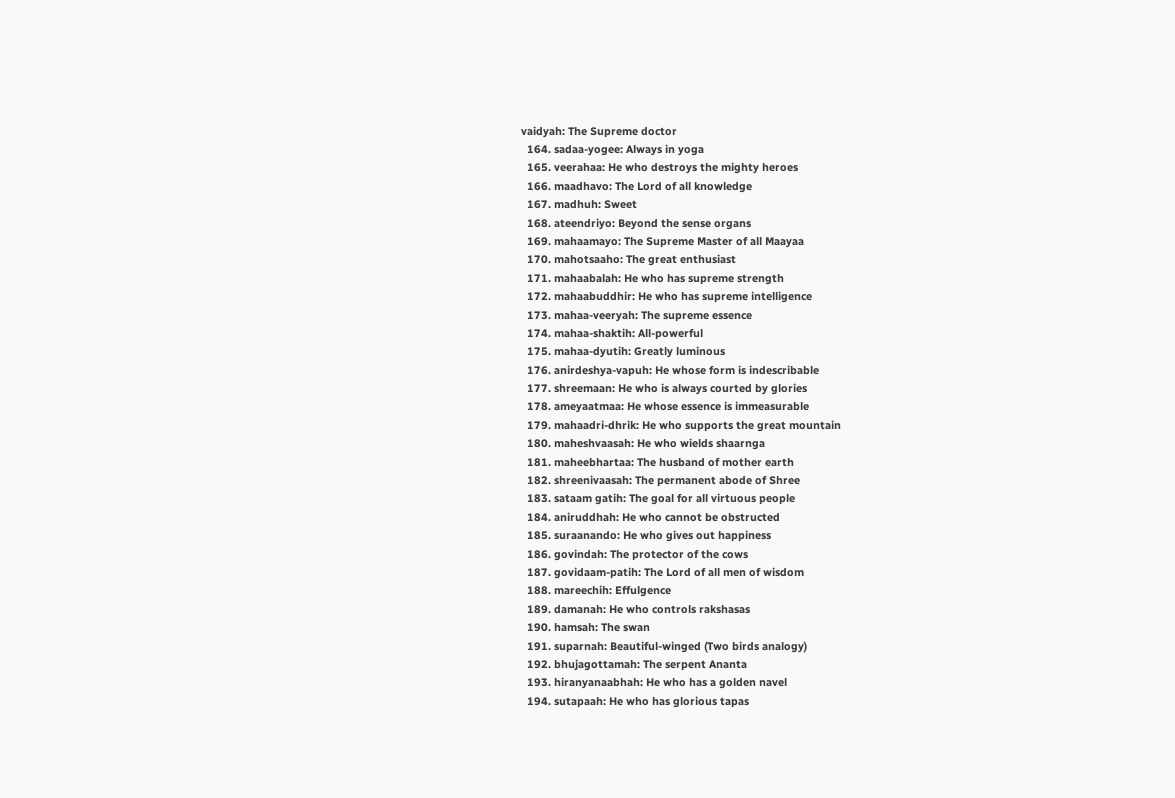vaidyah: The Supreme doctor
  164. sadaa-yogee: Always in yoga
  165. veerahaa: He who destroys the mighty heroes
  166. maadhavo: The Lord of all knowledge
  167. madhuh: Sweet
  168. ateendriyo: Beyond the sense organs
  169. mahaamayo: The Supreme Master of all Maayaa
  170. mahotsaaho: The great enthusiast
  171. mahaabalah: He who has supreme strength
  172. mahaabuddhir: He who has supreme intelligence
  173. mahaa-veeryah: The supreme essence
  174. mahaa-shaktih: All-powerful
  175. mahaa-dyutih: Greatly luminous
  176. anirdeshya-vapuh: He whose form is indescribable
  177. shreemaan: He who is always courted by glories
  178. ameyaatmaa: He whose essence is immeasurable
  179. mahaadri-dhrik: He who supports the great mountain
  180. maheshvaasah: He who wields shaarnga
  181. maheebhartaa: The husband of mother earth
  182. shreenivaasah: The permanent abode of Shree
  183. sataam gatih: The goal for all virtuous people
  184. aniruddhah: He who cannot be obstructed
  185. suraanando: He who gives out happiness
  186. govindah: The protector of the cows
  187. govidaam-patih: The Lord of all men of wisdom
  188. mareechih: Effulgence
  189. damanah: He who controls rakshasas
  190. hamsah: The swan
  191. suparnah: Beautiful-winged (Two birds analogy)
  192. bhujagottamah: The serpent Ananta
  193. hiranyanaabhah: He who has a golden navel
  194. sutapaah: He who has glorious tapas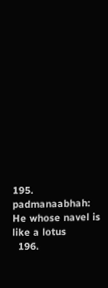195. padmanaabhah: He whose navel is like a lotus
  196.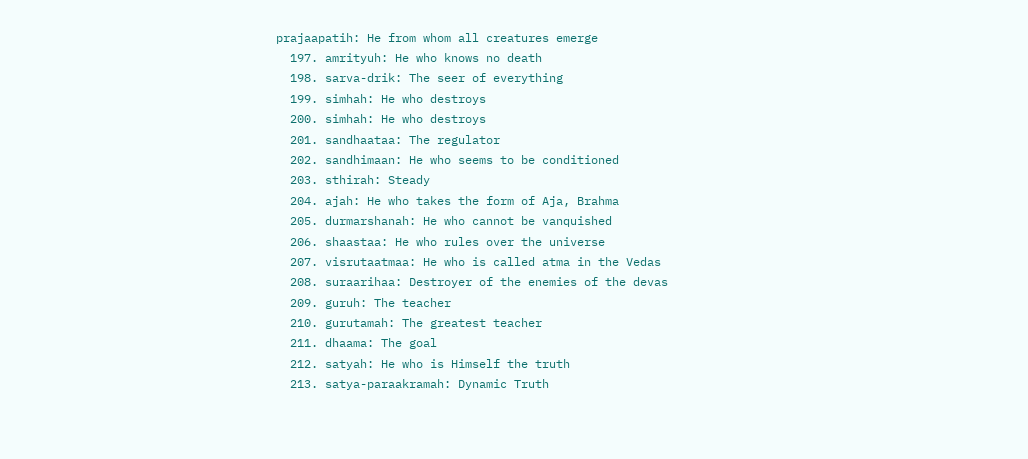prajaapatih: He from whom all creatures emerge
  197. amrityuh: He who knows no death
  198. sarva-drik: The seer of everything
  199. simhah: He who destroys
  200. simhah: He who destroys
  201. sandhaataa: The regulator
  202. sandhimaan: He who seems to be conditioned
  203. sthirah: Steady
  204. ajah: He who takes the form of Aja, Brahma
  205. durmarshanah: He who cannot be vanquished
  206. shaastaa: He who rules over the universe
  207. visrutaatmaa: He who is called atma in the Vedas
  208. suraarihaa: Destroyer of the enemies of the devas
  209. guruh: The teacher
  210. gurutamah: The greatest teacher
  211. dhaama: The goal
  212. satyah: He who is Himself the truth
  213. satya-paraakramah: Dynamic Truth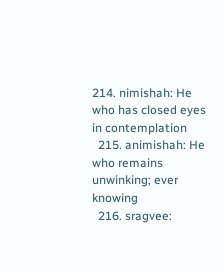214. nimishah: He who has closed eyes in contemplation
  215. animishah: He who remains unwinking; ever knowing
  216. sragvee: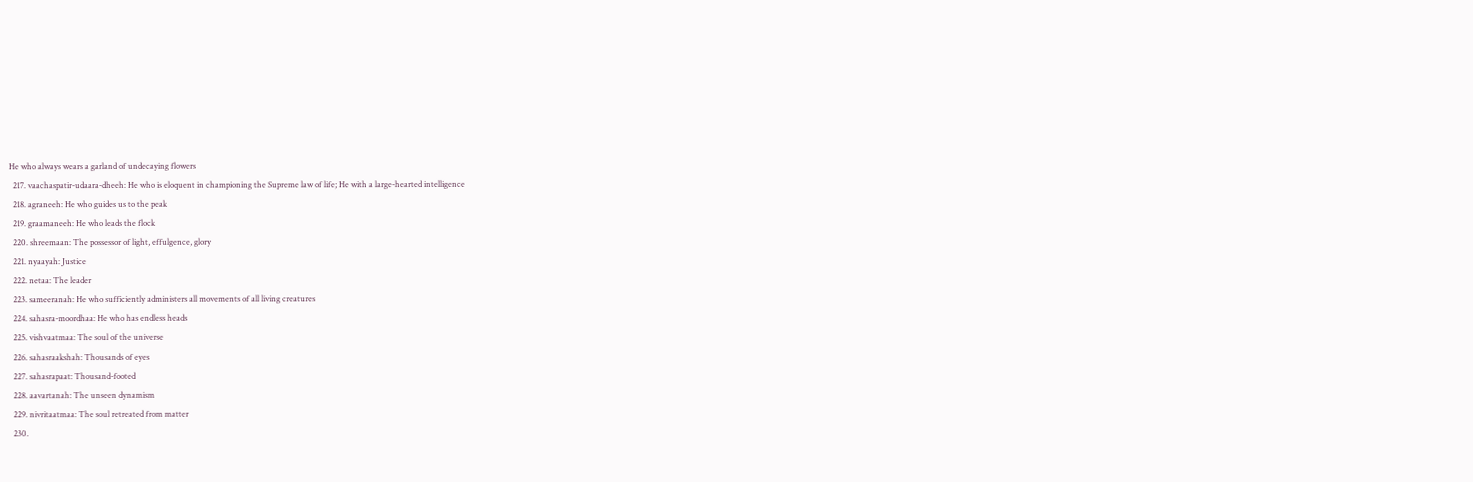He who always wears a garland of undecaying flowers
  217. vaachaspatir-udaara-dheeh: He who is eloquent in championing the Supreme law of life; He with a large-hearted intelligence
  218. agraneeh: He who guides us to the peak
  219. graamaneeh: He who leads the flock
  220. shreemaan: The possessor of light, effulgence, glory
  221. nyaayah: Justice
  222. netaa: The leader
  223. sameeranah: He who sufficiently administers all movements of all living creatures
  224. sahasra-moordhaa: He who has endless heads
  225. vishvaatmaa: The soul of the universe
  226. sahasraakshah: Thousands of eyes
  227. sahasrapaat: Thousand-footed
  228. aavartanah: The unseen dynamism
  229. nivritaatmaa: The soul retreated from matter
  230.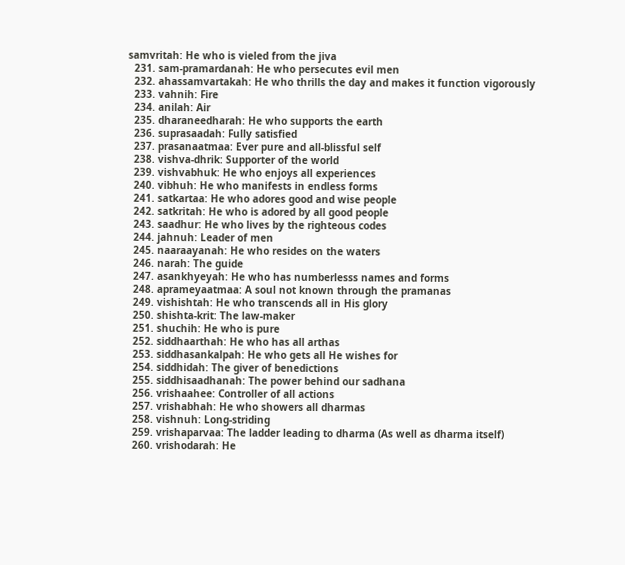samvritah: He who is vieled from the jiva
  231. sam-pramardanah: He who persecutes evil men
  232. ahassamvartakah: He who thrills the day and makes it function vigorously
  233. vahnih: Fire
  234. anilah: Air
  235. dharaneedharah: He who supports the earth
  236. suprasaadah: Fully satisfied
  237. prasanaatmaa: Ever pure and all-blissful self
  238. vishva-dhrik: Supporter of the world
  239. vishvabhuk: He who enjoys all experiences
  240. vibhuh: He who manifests in endless forms
  241. satkartaa: He who adores good and wise people
  242. satkritah: He who is adored by all good people
  243. saadhur: He who lives by the righteous codes
  244. jahnuh: Leader of men
  245. naaraayanah: He who resides on the waters
  246. narah: The guide
  247. asankhyeyah: He who has numberlesss names and forms
  248. aprameyaatmaa: A soul not known through the pramanas
  249. vishishtah: He who transcends all in His glory
  250. shishta-krit: The law-maker
  251. shuchih: He who is pure
  252. siddhaarthah: He who has all arthas
  253. siddhasankalpah: He who gets all He wishes for
  254. siddhidah: The giver of benedictions
  255. siddhisaadhanah: The power behind our sadhana
  256. vrishaahee: Controller of all actions
  257. vrishabhah: He who showers all dharmas
  258. vishnuh: Long-striding
  259. vrishaparvaa: The ladder leading to dharma (As well as dharma itself)
  260. vrishodarah: He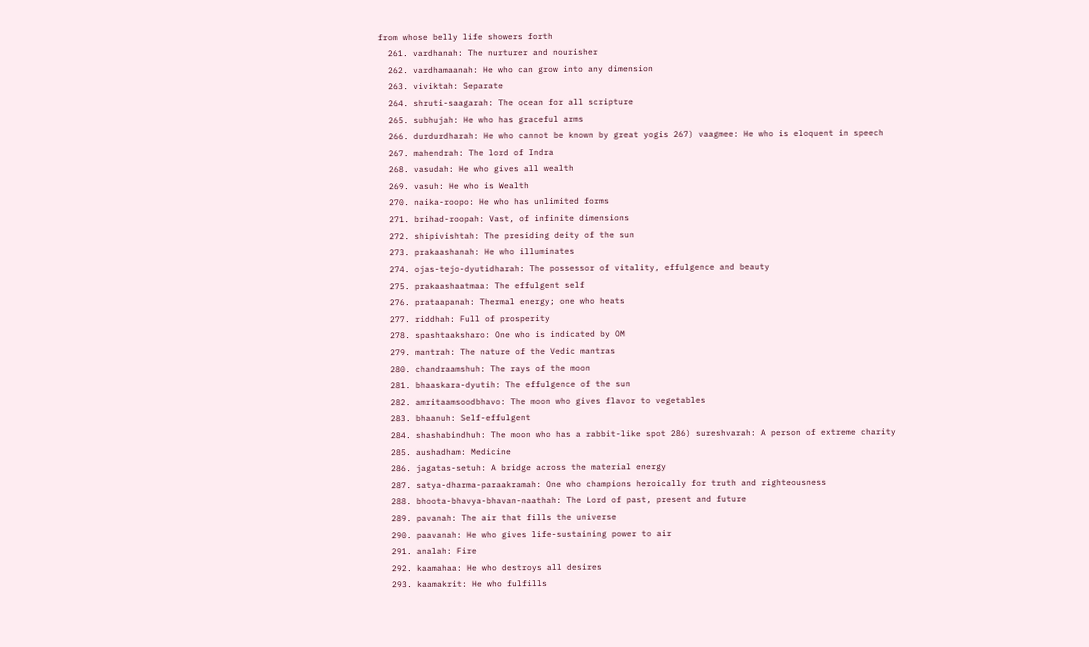from whose belly life showers forth
  261. vardhanah: The nurturer and nourisher
  262. vardhamaanah: He who can grow into any dimension
  263. viviktah: Separate
  264. shruti-saagarah: The ocean for all scripture
  265. subhujah: He who has graceful arms
  266. durdurdharah: He who cannot be known by great yogis 267) vaagmee: He who is eloquent in speech
  267. mahendrah: The lord of Indra
  268. vasudah: He who gives all wealth
  269. vasuh: He who is Wealth
  270. naika-roopo: He who has unlimited forms
  271. brihad-roopah: Vast, of infinite dimensions
  272. shipivishtah: The presiding deity of the sun
  273. prakaashanah: He who illuminates
  274. ojas-tejo-dyutidharah: The possessor of vitality, effulgence and beauty
  275. prakaashaatmaa: The effulgent self
  276. prataapanah: Thermal energy; one who heats
  277. riddhah: Full of prosperity
  278. spashtaaksharo: One who is indicated by OM
  279. mantrah: The nature of the Vedic mantras
  280. chandraamshuh: The rays of the moon
  281. bhaaskara-dyutih: The effulgence of the sun
  282. amritaamsoodbhavo: The moon who gives flavor to vegetables
  283. bhaanuh: Self-effulgent
  284. shashabindhuh: The moon who has a rabbit-like spot 286) sureshvarah: A person of extreme charity
  285. aushadham: Medicine
  286. jagatas-setuh: A bridge across the material energy
  287. satya-dharma-paraakramah: One who champions heroically for truth and righteousness
  288. bhoota-bhavya-bhavan-naathah: The Lord of past, present and future
  289. pavanah: The air that fills the universe
  290. paavanah: He who gives life-sustaining power to air
  291. analah: Fire
  292. kaamahaa: He who destroys all desires
  293. kaamakrit: He who fulfills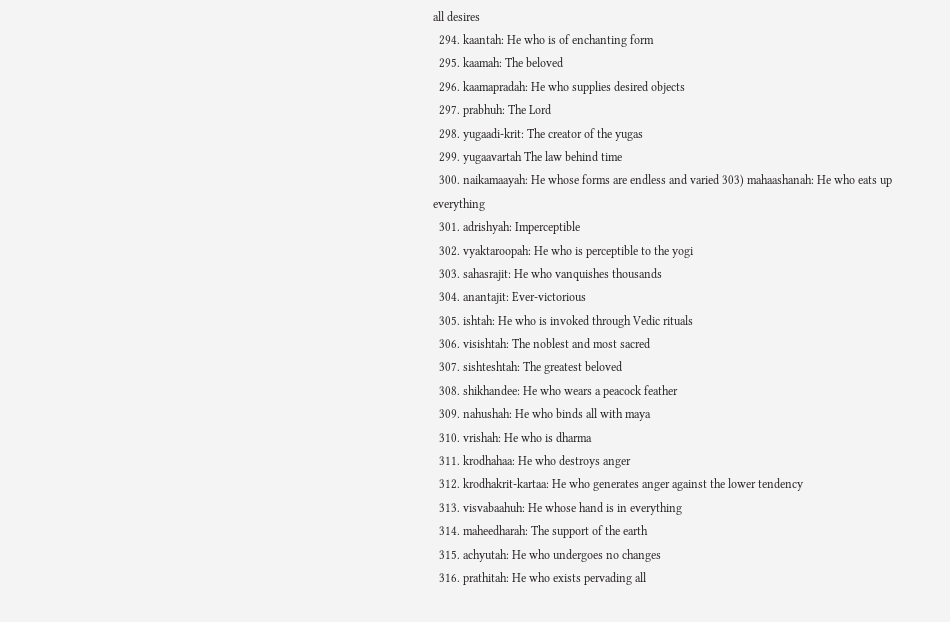all desires
  294. kaantah: He who is of enchanting form
  295. kaamah: The beloved
  296. kaamapradah: He who supplies desired objects
  297. prabhuh: The Lord
  298. yugaadi-krit: The creator of the yugas
  299. yugaavartah The law behind time
  300. naikamaayah: He whose forms are endless and varied 303) mahaashanah: He who eats up everything
  301. adrishyah: Imperceptible
  302. vyaktaroopah: He who is perceptible to the yogi
  303. sahasrajit: He who vanquishes thousands
  304. anantajit: Ever-victorious
  305. ishtah: He who is invoked through Vedic rituals
  306. visishtah: The noblest and most sacred
  307. sishteshtah: The greatest beloved
  308. shikhandee: He who wears a peacock feather
  309. nahushah: He who binds all with maya
  310. vrishah: He who is dharma
  311. krodhahaa: He who destroys anger
  312. krodhakrit-kartaa: He who generates anger against the lower tendency
  313. visvabaahuh: He whose hand is in everything
  314. maheedharah: The support of the earth
  315. achyutah: He who undergoes no changes
  316. prathitah: He who exists pervading all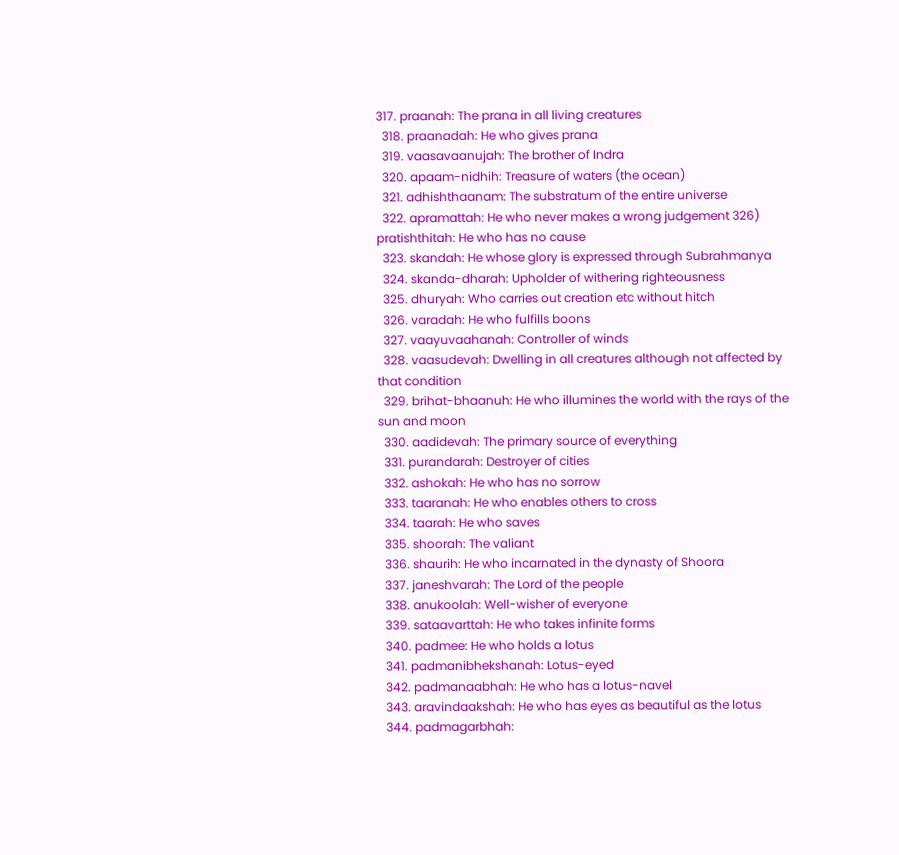317. praanah: The prana in all living creatures
  318. praanadah: He who gives prana
  319. vaasavaanujah: The brother of Indra
  320. apaam-nidhih: Treasure of waters (the ocean)
  321. adhishthaanam: The substratum of the entire universe
  322. apramattah: He who never makes a wrong judgement 326) pratishthitah: He who has no cause
  323. skandah: He whose glory is expressed through Subrahmanya
  324. skanda-dharah: Upholder of withering righteousness
  325. dhuryah: Who carries out creation etc without hitch
  326. varadah: He who fulfills boons
  327. vaayuvaahanah: Controller of winds
  328. vaasudevah: Dwelling in all creatures although not affected by that condition
  329. brihat-bhaanuh: He who illumines the world with the rays of the sun and moon
  330. aadidevah: The primary source of everything
  331. purandarah: Destroyer of cities
  332. ashokah: He who has no sorrow
  333. taaranah: He who enables others to cross
  334. taarah: He who saves
  335. shoorah: The valiant
  336. shaurih: He who incarnated in the dynasty of Shoora
  337. janeshvarah: The Lord of the people
  338. anukoolah: Well-wisher of everyone
  339. sataavarttah: He who takes infinite forms
  340. padmee: He who holds a lotus
  341. padmanibhekshanah: Lotus-eyed
  342. padmanaabhah: He who has a lotus-navel
  343. aravindaakshah: He who has eyes as beautiful as the lotus
  344. padmagarbhah: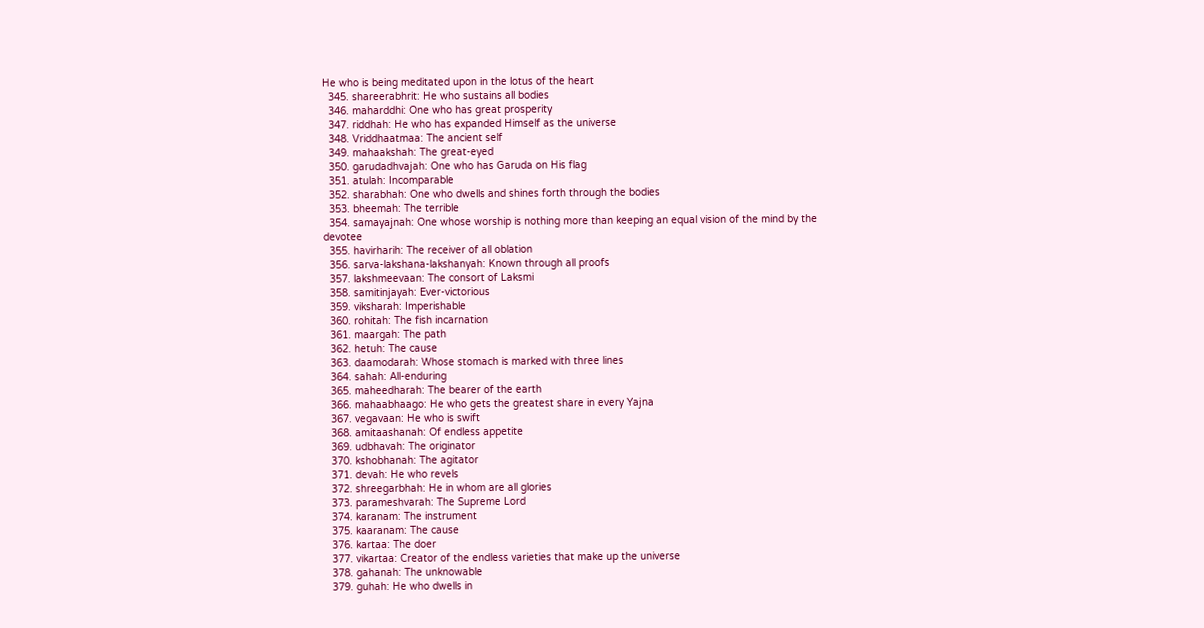He who is being meditated upon in the lotus of the heart
  345. shareerabhrit: He who sustains all bodies
  346. maharddhi: One who has great prosperity
  347. riddhah: He who has expanded Himself as the universe
  348. Vriddhaatmaa: The ancient self
  349. mahaakshah: The great-eyed
  350. garudadhvajah: One who has Garuda on His flag
  351. atulah: Incomparable
  352. sharabhah: One who dwells and shines forth through the bodies
  353. bheemah: The terrible
  354. samayajnah: One whose worship is nothing more than keeping an equal vision of the mind by the devotee
  355. havirharih: The receiver of all oblation
  356. sarva-lakshana-lakshanyah: Known through all proofs
  357. lakshmeevaan: The consort of Laksmi
  358. samitinjayah: Ever-victorious
  359. viksharah: Imperishable
  360. rohitah: The fish incarnation
  361. maargah: The path
  362. hetuh: The cause
  363. daamodarah: Whose stomach is marked with three lines
  364. sahah: All-enduring
  365. maheedharah: The bearer of the earth
  366. mahaabhaago: He who gets the greatest share in every Yajna
  367. vegavaan: He who is swift
  368. amitaashanah: Of endless appetite
  369. udbhavah: The originator
  370. kshobhanah: The agitator
  371. devah: He who revels
  372. shreegarbhah: He in whom are all glories
  373. parameshvarah: The Supreme Lord
  374. karanam: The instrument
  375. kaaranam: The cause
  376. kartaa: The doer
  377. vikartaa: Creator of the endless varieties that make up the universe
  378. gahanah: The unknowable
  379. guhah: He who dwells in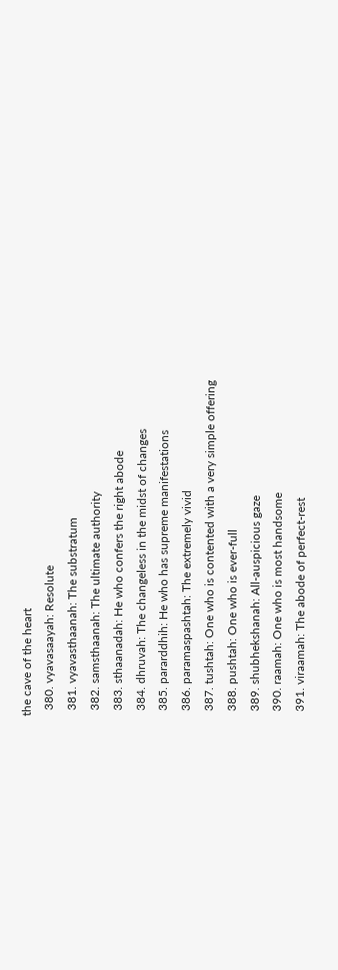the cave of the heart
  380. vyavasaayah: Resolute
  381. vyavasthaanah: The substratum
  382. samsthaanah: The ultimate authority
  383. sthaanadah: He who confers the right abode
  384. dhruvah: The changeless in the midst of changes
  385. pararddhih: He who has supreme manifestations
  386. paramaspashtah: The extremely vivid
  387. tushtah: One who is contented with a very simple offering
  388. pushtah: One who is ever-full
  389. shubhekshanah: All-auspicious gaze
  390. raamah: One who is most handsome
  391. viraamah: The abode of perfect-rest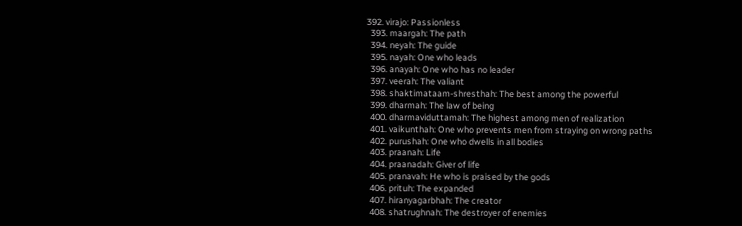392. virajo: Passionless
  393. maargah: The path
  394. neyah: The guide
  395. nayah: One who leads
  396. anayah: One who has no leader
  397. veerah: The valiant
  398. shaktimataam-shresthah: The best among the powerful
  399. dharmah: The law of being
  400. dharmaviduttamah: The highest among men of realization
  401. vaikunthah: One who prevents men from straying on wrong paths
  402. purushah: One who dwells in all bodies
  403. praanah: Life
  404. praanadah: Giver of life
  405. pranavah: He who is praised by the gods
  406. prituh: The expanded
  407. hiranyagarbhah: The creator
  408. shatrughnah: The destroyer of enemies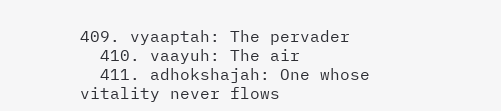409. vyaaptah: The pervader
  410. vaayuh: The air
  411. adhokshajah: One whose vitality never flows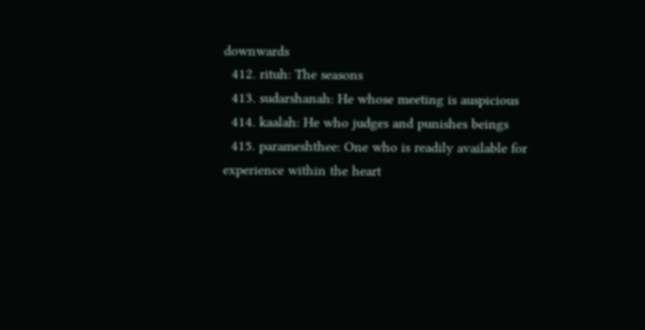downwards
  412. rituh: The seasons
  413. sudarshanah: He whose meeting is auspicious
  414. kaalah: He who judges and punishes beings
  415. parameshthee: One who is readily available for experience within the heart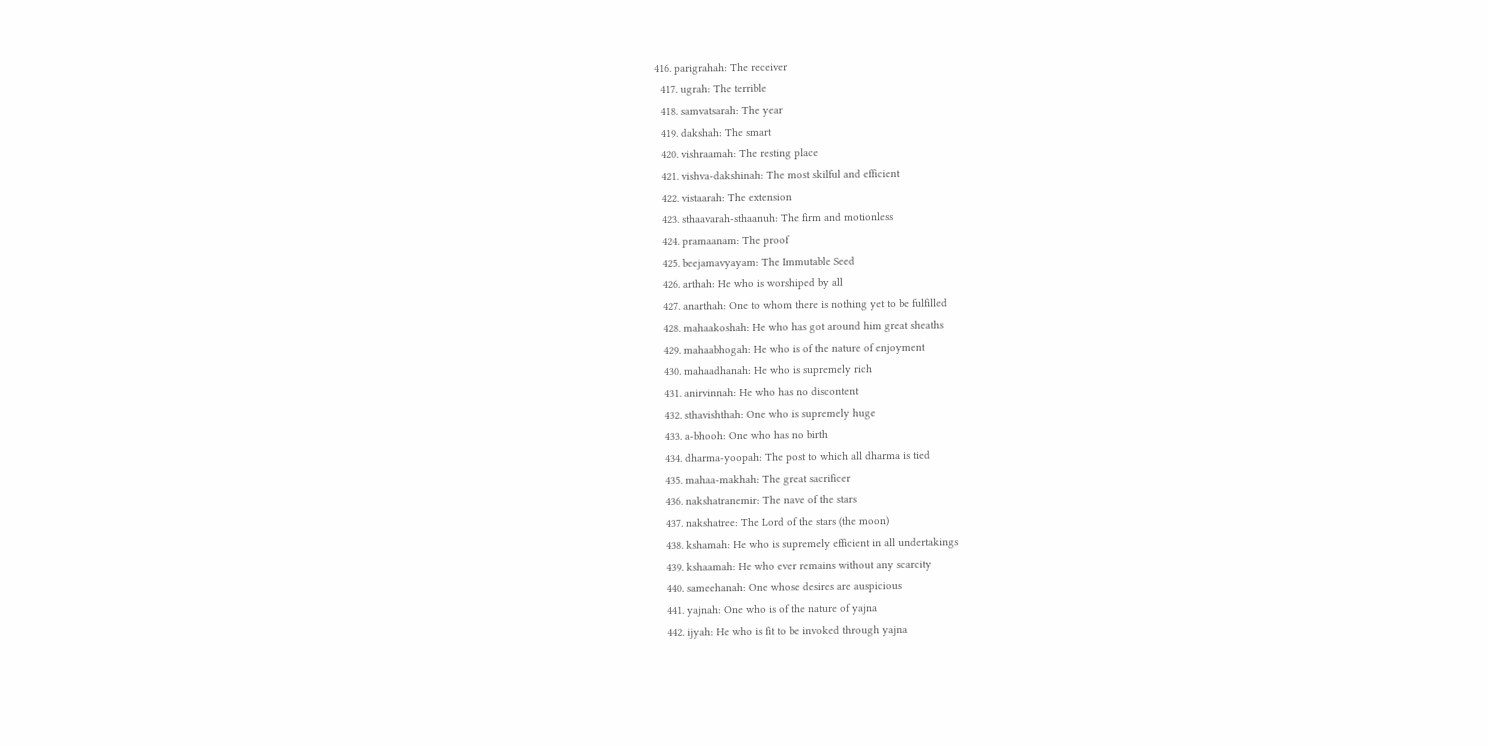416. parigrahah: The receiver
  417. ugrah: The terrible
  418. samvatsarah: The year
  419. dakshah: The smart
  420. vishraamah: The resting place
  421. vishva-dakshinah: The most skilful and efficient
  422. vistaarah: The extension
  423. sthaavarah-sthaanuh: The firm and motionless
  424. pramaanam: The proof
  425. beejamavyayam: The Immutable Seed
  426. arthah: He who is worshiped by all
  427. anarthah: One to whom there is nothing yet to be fulfilled
  428. mahaakoshah: He who has got around him great sheaths
  429. mahaabhogah: He who is of the nature of enjoyment
  430. mahaadhanah: He who is supremely rich
  431. anirvinnah: He who has no discontent
  432. sthavishthah: One who is supremely huge
  433. a-bhooh: One who has no birth
  434. dharma-yoopah: The post to which all dharma is tied
  435. mahaa-makhah: The great sacrificer
  436. nakshatranemir: The nave of the stars
  437. nakshatree: The Lord of the stars (the moon)
  438. kshamah: He who is supremely efficient in all undertakings
  439. kshaamah: He who ever remains without any scarcity
  440. sameehanah: One whose desires are auspicious
  441. yajnah: One who is of the nature of yajna
  442. ijyah: He who is fit to be invoked through yajna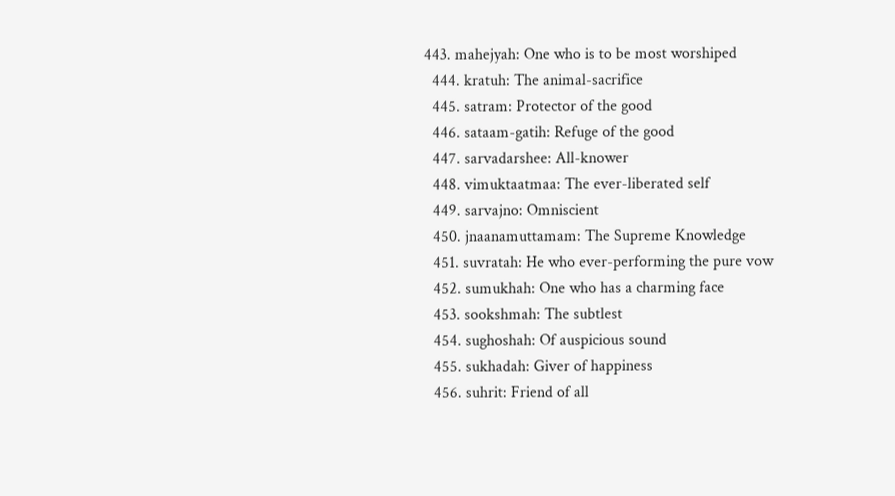443. mahejyah: One who is to be most worshiped
  444. kratuh: The animal-sacrifice
  445. satram: Protector of the good
  446. sataam-gatih: Refuge of the good
  447. sarvadarshee: All-knower
  448. vimuktaatmaa: The ever-liberated self
  449. sarvajno: Omniscient
  450. jnaanamuttamam: The Supreme Knowledge
  451. suvratah: He who ever-performing the pure vow
  452. sumukhah: One who has a charming face
  453. sookshmah: The subtlest
  454. sughoshah: Of auspicious sound
  455. sukhadah: Giver of happiness
  456. suhrit: Friend of all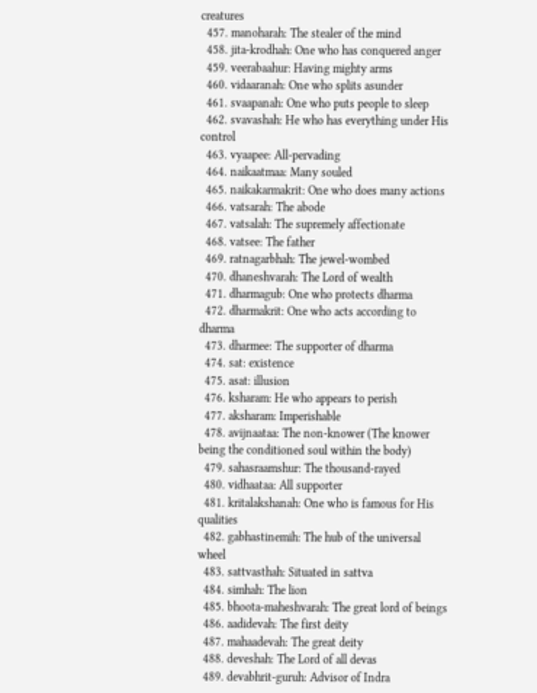creatures
  457. manoharah: The stealer of the mind
  458. jita-krodhah: One who has conquered anger
  459. veerabaahur: Having mighty arms
  460. vidaaranah: One who splits asunder
  461. svaapanah: One who puts people to sleep
  462. svavashah: He who has everything under His control
  463. vyaapee: All-pervading
  464. naikaatmaa: Many souled
  465. naikakarmakrit: One who does many actions
  466. vatsarah: The abode
  467. vatsalah: The supremely affectionate
  468. vatsee: The father
  469. ratnagarbhah: The jewel-wombed
  470. dhaneshvarah: The Lord of wealth
  471. dharmagub: One who protects dharma
  472. dharmakrit: One who acts according to dharma
  473. dharmee: The supporter of dharma
  474. sat: existence
  475. asat: illusion
  476. ksharam: He who appears to perish
  477. aksharam: Imperishable
  478. avijnaataa: The non-knower (The knower being the conditioned soul within the body)
  479. sahasraamshur: The thousand-rayed
  480. vidhaataa: All supporter
  481. kritalakshanah: One who is famous for His qualities
  482. gabhastinemih: The hub of the universal wheel
  483. sattvasthah: Situated in sattva
  484. simhah: The lion
  485. bhoota-maheshvarah: The great lord of beings
  486. aadidevah: The first deity
  487. mahaadevah: The great deity
  488. deveshah: The Lord of all devas
  489. devabhrit-guruh: Advisor of Indra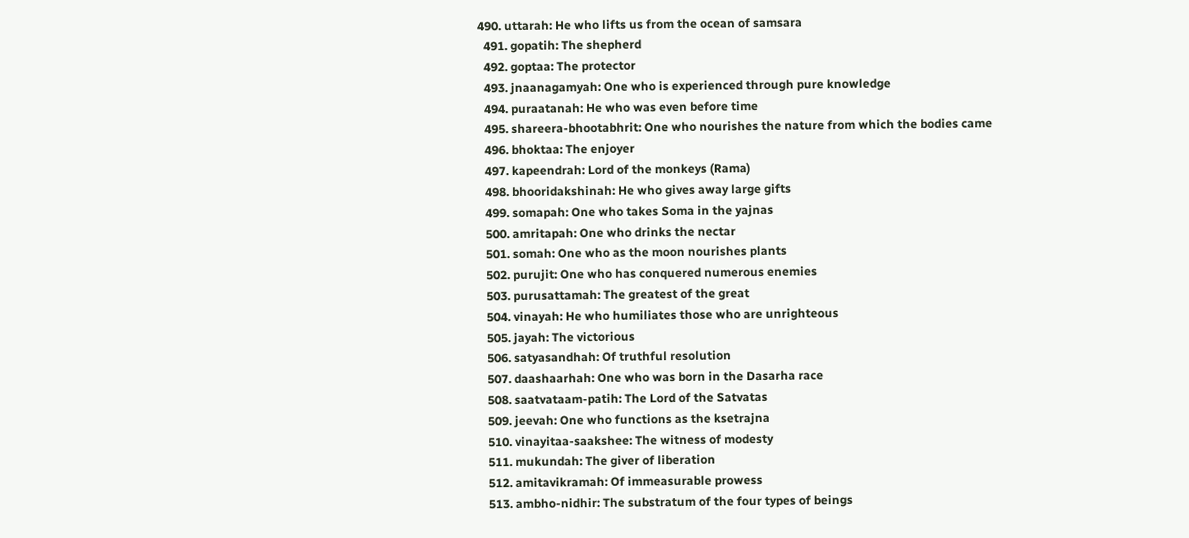490. uttarah: He who lifts us from the ocean of samsara
  491. gopatih: The shepherd
  492. goptaa: The protector
  493. jnaanagamyah: One who is experienced through pure knowledge
  494. puraatanah: He who was even before time
  495. shareera-bhootabhrit: One who nourishes the nature from which the bodies came
  496. bhoktaa: The enjoyer
  497. kapeendrah: Lord of the monkeys (Rama)
  498. bhooridakshinah: He who gives away large gifts
  499. somapah: One who takes Soma in the yajnas
  500. amritapah: One who drinks the nectar
  501. somah: One who as the moon nourishes plants
  502. purujit: One who has conquered numerous enemies
  503. purusattamah: The greatest of the great
  504. vinayah: He who humiliates those who are unrighteous
  505. jayah: The victorious
  506. satyasandhah: Of truthful resolution
  507. daashaarhah: One who was born in the Dasarha race
  508. saatvataam-patih: The Lord of the Satvatas
  509. jeevah: One who functions as the ksetrajna
  510. vinayitaa-saakshee: The witness of modesty
  511. mukundah: The giver of liberation
  512. amitavikramah: Of immeasurable prowess
  513. ambho-nidhir: The substratum of the four types of beings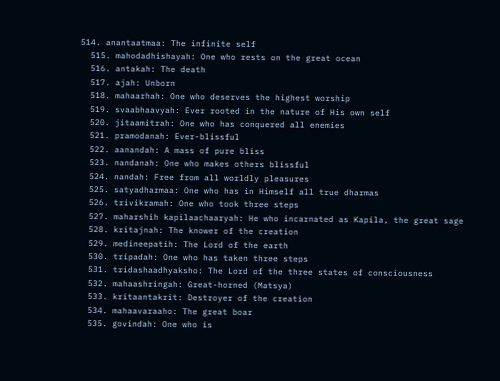514. anantaatmaa: The infinite self
  515. mahodadhishayah: One who rests on the great ocean
  516. antakah: The death
  517. ajah: Unborn
  518. mahaarhah: One who deserves the highest worship
  519. svaabhaavyah: Ever rooted in the nature of His own self
  520. jitaamitrah: One who has conquered all enemies
  521. pramodanah: Ever-blissful
  522. aanandah: A mass of pure bliss
  523. nandanah: One who makes others blissful
  524. nandah: Free from all worldly pleasures
  525. satyadharmaa: One who has in Himself all true dharmas
  526. trivikramah: One who took three steps
  527. maharshih kapilaachaaryah: He who incarnated as Kapila, the great sage
  528. kritajnah: The knower of the creation
  529. medineepatih: The Lord of the earth
  530. tripadah: One who has taken three steps
  531. tridashaadhyaksho: The Lord of the three states of consciousness
  532. mahaashringah: Great-horned (Matsya)
  533. kritaantakrit: Destroyer of the creation
  534. mahaavaraaho: The great boar
  535. govindah: One who is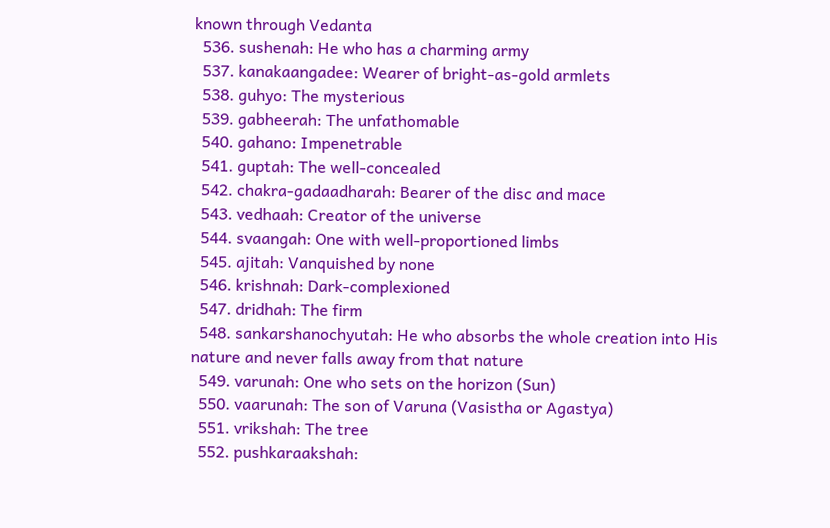known through Vedanta
  536. sushenah: He who has a charming army
  537. kanakaangadee: Wearer of bright-as-gold armlets
  538. guhyo: The mysterious
  539. gabheerah: The unfathomable
  540. gahano: Impenetrable
  541. guptah: The well-concealed
  542. chakra-gadaadharah: Bearer of the disc and mace
  543. vedhaah: Creator of the universe
  544. svaangah: One with well-proportioned limbs
  545. ajitah: Vanquished by none
  546. krishnah: Dark-complexioned
  547. dridhah: The firm
  548. sankarshanochyutah: He who absorbs the whole creation into His nature and never falls away from that nature
  549. varunah: One who sets on the horizon (Sun)
  550. vaarunah: The son of Varuna (Vasistha or Agastya)
  551. vrikshah: The tree
  552. pushkaraakshah: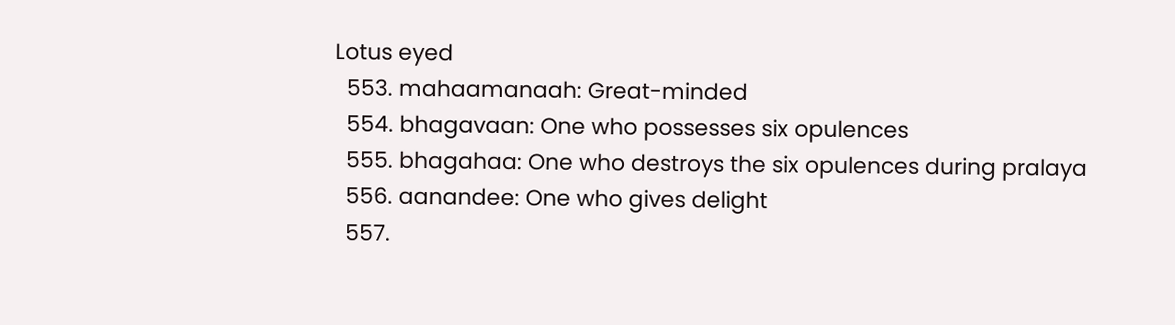Lotus eyed
  553. mahaamanaah: Great-minded
  554. bhagavaan: One who possesses six opulences
  555. bhagahaa: One who destroys the six opulences during pralaya
  556. aanandee: One who gives delight
  557.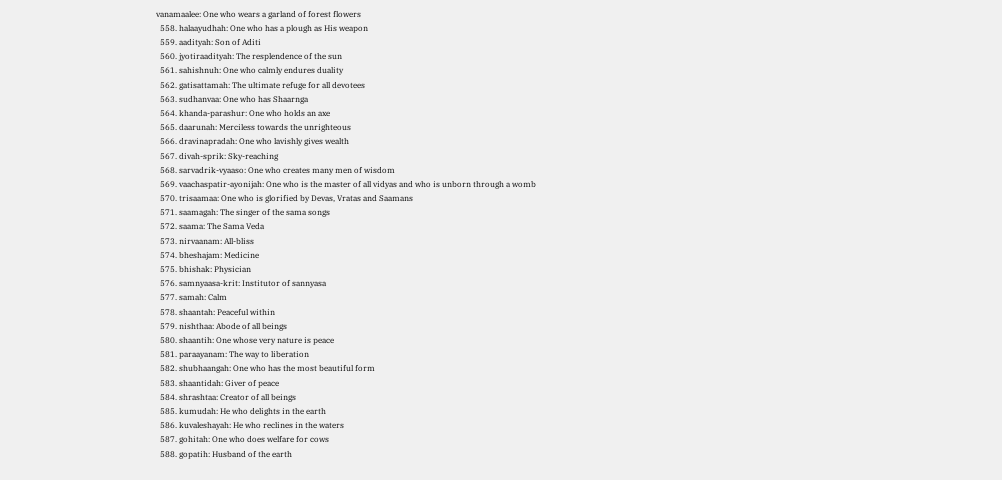vanamaalee: One who wears a garland of forest flowers
  558. halaayudhah: One who has a plough as His weapon
  559. aadityah: Son of Aditi
  560. jyotiraadityah: The resplendence of the sun
  561. sahishnuh: One who calmly endures duality
  562. gatisattamah: The ultimate refuge for all devotees
  563. sudhanvaa: One who has Shaarnga
  564. khanda-parashur: One who holds an axe
  565. daarunah: Merciless towards the unrighteous
  566. dravinapradah: One who lavishly gives wealth
  567. divah-sprik: Sky-reaching
  568. sarvadrik-vyaaso: One who creates many men of wisdom
  569. vaachaspatir-ayonijah: One who is the master of all vidyas and who is unborn through a womb
  570. trisaamaa: One who is glorified by Devas, Vratas and Saamans
  571. saamagah: The singer of the sama songs
  572. saama: The Sama Veda
  573. nirvaanam: All-bliss
  574. bheshajam: Medicine
  575. bhishak: Physician
  576. samnyaasa-krit: Institutor of sannyasa
  577. samah: Calm
  578. shaantah: Peaceful within
  579. nishthaa: Abode of all beings
  580. shaantih: One whose very nature is peace
  581. paraayanam: The way to liberation
  582. shubhaangah: One who has the most beautiful form
  583. shaantidah: Giver of peace
  584. shrashtaa: Creator of all beings
  585. kumudah: He who delights in the earth
  586. kuvaleshayah: He who reclines in the waters
  587. gohitah: One who does welfare for cows
  588. gopatih: Husband of the earth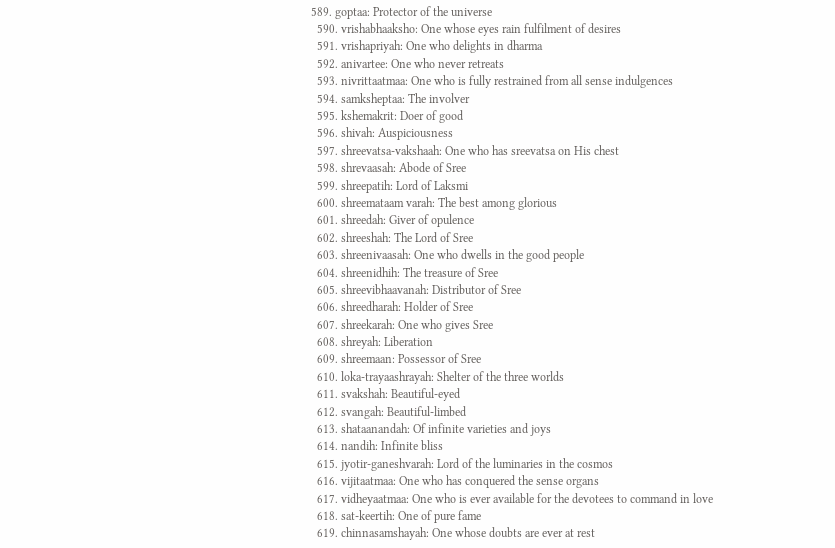589. goptaa: Protector of the universe
  590. vrishabhaaksho: One whose eyes rain fulfilment of desires
  591. vrishapriyah: One who delights in dharma
  592. anivartee: One who never retreats
  593. nivrittaatmaa: One who is fully restrained from all sense indulgences
  594. samksheptaa: The involver
  595. kshemakrit: Doer of good
  596. shivah: Auspiciousness
  597. shreevatsa-vakshaah: One who has sreevatsa on His chest
  598. shrevaasah: Abode of Sree
  599. shreepatih: Lord of Laksmi
  600. shreemataam varah: The best among glorious
  601. shreedah: Giver of opulence
  602. shreeshah: The Lord of Sree
  603. shreenivaasah: One who dwells in the good people
  604. shreenidhih: The treasure of Sree
  605. shreevibhaavanah: Distributor of Sree
  606. shreedharah: Holder of Sree
  607. shreekarah: One who gives Sree
  608. shreyah: Liberation
  609. shreemaan: Possessor of Sree
  610. loka-trayaashrayah: Shelter of the three worlds
  611. svakshah: Beautiful-eyed
  612. svangah: Beautiful-limbed
  613. shataanandah: Of infinite varieties and joys
  614. nandih: Infinite bliss
  615. jyotir-ganeshvarah: Lord of the luminaries in the cosmos
  616. vijitaatmaa: One who has conquered the sense organs
  617. vidheyaatmaa: One who is ever available for the devotees to command in love
  618. sat-keertih: One of pure fame
  619. chinnasamshayah: One whose doubts are ever at rest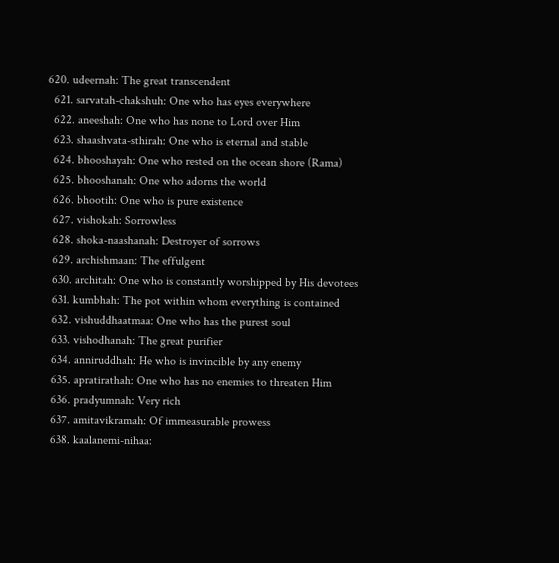620. udeernah: The great transcendent
  621. sarvatah-chakshuh: One who has eyes everywhere
  622. aneeshah: One who has none to Lord over Him
  623. shaashvata-sthirah: One who is eternal and stable
  624. bhooshayah: One who rested on the ocean shore (Rama)
  625. bhooshanah: One who adorns the world
  626. bhootih: One who is pure existence
  627. vishokah: Sorrowless
  628. shoka-naashanah: Destroyer of sorrows
  629. archishmaan: The effulgent
  630. architah: One who is constantly worshipped by His devotees
  631. kumbhah: The pot within whom everything is contained
  632. vishuddhaatmaa: One who has the purest soul
  633. vishodhanah: The great purifier
  634. anniruddhah: He who is invincible by any enemy
  635. apratirathah: One who has no enemies to threaten Him
  636. pradyumnah: Very rich
  637. amitavikramah: Of immeasurable prowess
  638. kaalanemi-nihaa: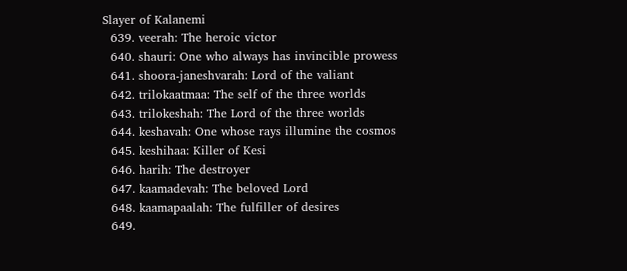Slayer of Kalanemi
  639. veerah: The heroic victor
  640. shauri: One who always has invincible prowess
  641. shoora-janeshvarah: Lord of the valiant
  642. trilokaatmaa: The self of the three worlds
  643. trilokeshah: The Lord of the three worlds
  644. keshavah: One whose rays illumine the cosmos
  645. keshihaa: Killer of Kesi
  646. harih: The destroyer
  647. kaamadevah: The beloved Lord
  648. kaamapaalah: The fulfiller of desires
  649.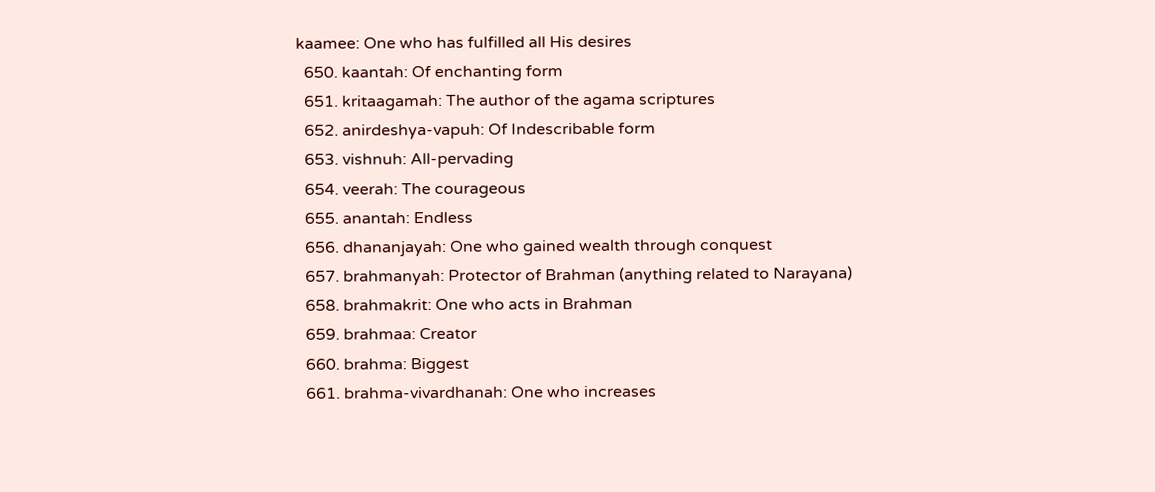kaamee: One who has fulfilled all His desires
  650. kaantah: Of enchanting form
  651. kritaagamah: The author of the agama scriptures
  652. anirdeshya-vapuh: Of Indescribable form
  653. vishnuh: All-pervading
  654. veerah: The courageous
  655. anantah: Endless
  656. dhananjayah: One who gained wealth through conquest
  657. brahmanyah: Protector of Brahman (anything related to Narayana)
  658. brahmakrit: One who acts in Brahman
  659. brahmaa: Creator
  660. brahma: Biggest
  661. brahma-vivardhanah: One who increases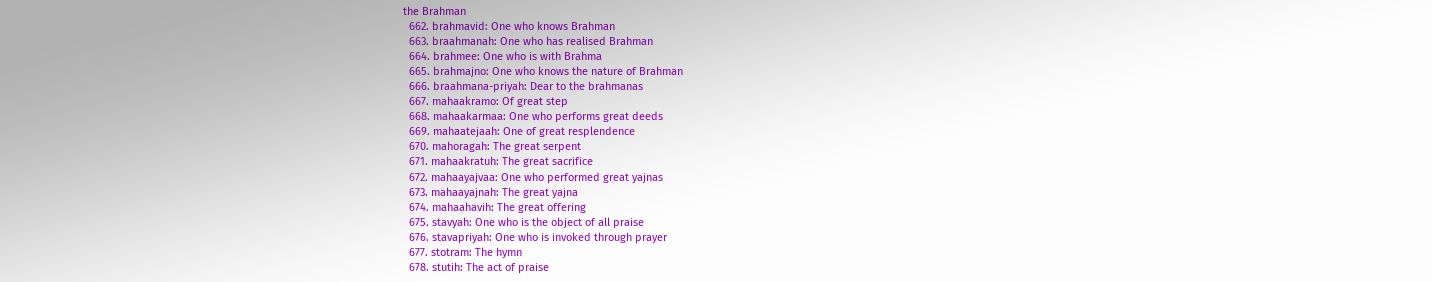the Brahman
  662. brahmavid: One who knows Brahman
  663. braahmanah: One who has realised Brahman
  664. brahmee: One who is with Brahma
  665. brahmajno: One who knows the nature of Brahman
  666. braahmana-priyah: Dear to the brahmanas
  667. mahaakramo: Of great step
  668. mahaakarmaa: One who performs great deeds
  669. mahaatejaah: One of great resplendence
  670. mahoragah: The great serpent
  671. mahaakratuh: The great sacrifice
  672. mahaayajvaa: One who performed great yajnas
  673. mahaayajnah: The great yajna
  674. mahaahavih: The great offering
  675. stavyah: One who is the object of all praise
  676. stavapriyah: One who is invoked through prayer
  677. stotram: The hymn
  678. stutih: The act of praise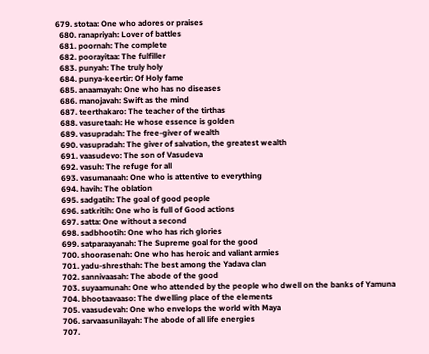679. stotaa: One who adores or praises
  680. ranapriyah: Lover of battles
  681. poornah: The complete
  682. poorayitaa: The fulfiller
  683. punyah: The truly holy
  684. punya-keertir: Of Holy fame
  685. anaamayah: One who has no diseases
  686. manojavah: Swift as the mind
  687. teerthakaro: The teacher of the tirthas
  688. vasuretaah: He whose essence is golden
  689. vasupradah: The free-giver of wealth
  690. vasupradah: The giver of salvation, the greatest wealth
  691. vaasudevo: The son of Vasudeva
  692. vasuh: The refuge for all
  693. vasumanaah: One who is attentive to everything
  694. havih: The oblation
  695. sadgatih: The goal of good people
  696. satkritih: One who is full of Good actions
  697. satta: One without a second
  698. sadbhootih: One who has rich glories
  699. satparaayanah: The Supreme goal for the good
  700. shoorasenah: One who has heroic and valiant armies
  701. yadu-shresthah: The best among the Yadava clan
  702. sannivaasah: The abode of the good
  703. suyaamunah: One who attended by the people who dwell on the banks of Yamuna
  704. bhootaavaaso: The dwelling place of the elements
  705. vaasudevah: One who envelops the world with Maya
  706. sarvaasunilayah: The abode of all life energies
  707.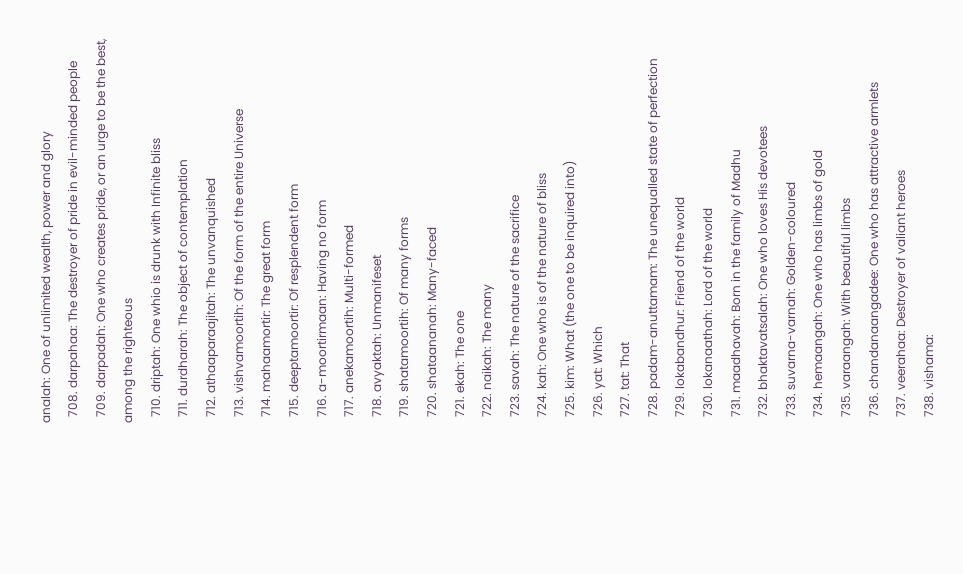analah: One of unlimited wealth, power and glory
  708. darpahaa: The destroyer of pride in evil-minded people
  709. darpadah: One who creates pride, or an urge to be the best, among the righteous
  710. driptah: One whio is drunk with Infinite bliss
  711. durdharah: The object of contemplation
  712. athaaparaajitah: The unvanquished
  713. vishvamoortih: Of the form of the entire Universe
  714. mahaamortir: The great form
  715. deeptamoortir: Of resplendent form
  716. a-moortirmaan: Having no form
  717. anekamoortih: Multi-formed
  718. avyaktah: Unmanifeset
  719. shatamoortih: Of many forms
  720. shataananah: Many-faced
  721. ekah: The one
  722. naikah: The many
  723. savah: The nature of the sacrifice
  724. kah: One who is of the nature of bliss
  725. kim: What (the one to be inquired into)
  726. yat: Which
  727. tat: That
  728. padam-anuttamam: The unequalled state of perfection
  729. lokabandhur: Friend of the world
  730. lokanaathah: Lord of the world
  731. maadhavah: Born in the family of Madhu
  732. bhaktavatsalah: One who loves His devotees
  733. suvarna-varnah: Golden-coloured
  734. hemaangah: One who has limbs of gold
  735. varaangah: With beautiful limbs
  736. chandanaangadee: One who has attractive armlets
  737. veerahaa: Destroyer of valiant heroes
  738. vishama: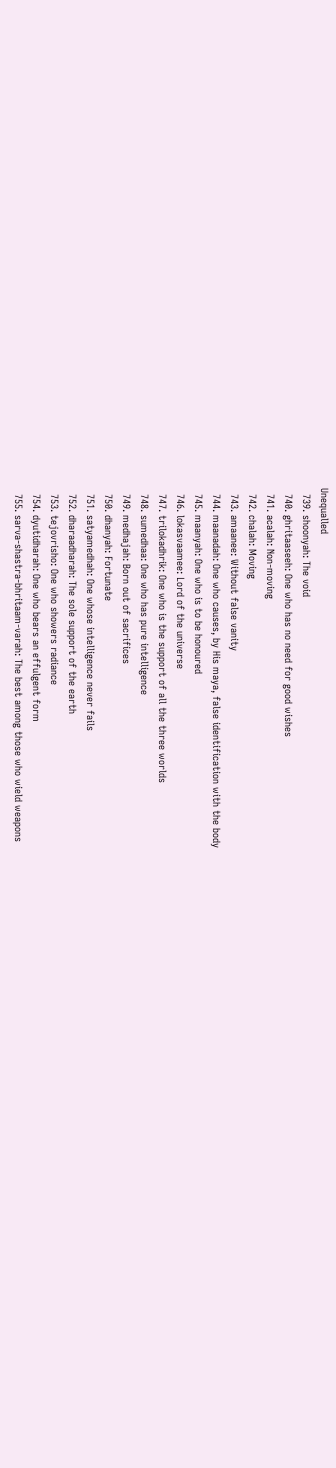Unequalled
  739. shoonyah: The void
  740. ghritaaseeh: One who has no need for good wishes
  741. acalah: Non-moving
  742. chalah: Moving
  743. amaanee: Without false vanity
  744. maanadah: One who causes, by His maya, false identification with the body
  745. maanyah: One who is to be honoured
  746. lokasvaamee: Lord of the universe
  747. trilokadhrik: One who is the support of all the three worlds
  748. sumedhaa: One who has pure intelligence
  749. medhajah: Born out of sacrifices
  750. dhanyah: Fortunate
  751. satyamedhah: One whose intelligence never fails
  752. dharaadharah: The sole support of the earth
  753. tejovrisho: One who showers radiance
  754. dyutidharah: One who bears an effulgent form
  755. sarva-shastra-bhritaam-varah: The best among those who wield weapons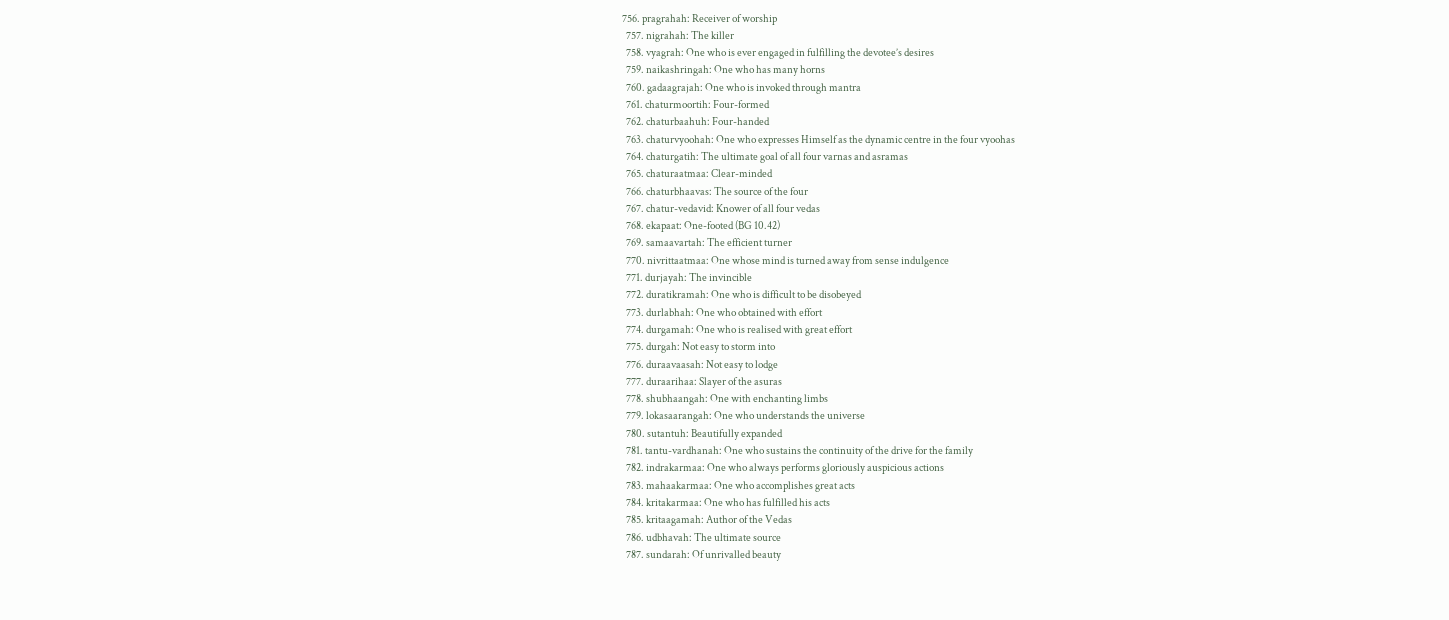756. pragrahah: Receiver of worship
  757. nigrahah: The killer
  758. vyagrah: One who is ever engaged in fulfilling the devotee’s desires
  759. naikashringah: One who has many horns
  760. gadaagrajah: One who is invoked through mantra
  761. chaturmoortih: Four-formed
  762. chaturbaahuh: Four-handed
  763. chaturvyoohah: One who expresses Himself as the dynamic centre in the four vyoohas
  764. chaturgatih: The ultimate goal of all four varnas and asramas
  765. chaturaatmaa: Clear-minded
  766. chaturbhaavas: The source of the four
  767. chatur-vedavid: Knower of all four vedas
  768. ekapaat: One-footed (BG 10.42)
  769. samaavartah: The efficient turner
  770. nivrittaatmaa: One whose mind is turned away from sense indulgence
  771. durjayah: The invincible
  772. duratikramah: One who is difficult to be disobeyed
  773. durlabhah: One who obtained with effort
  774. durgamah: One who is realised with great effort
  775. durgah: Not easy to storm into
  776. duraavaasah: Not easy to lodge
  777. duraarihaa: Slayer of the asuras
  778. shubhaangah: One with enchanting limbs
  779. lokasaarangah: One who understands the universe
  780. sutantuh: Beautifully expanded
  781. tantu-vardhanah: One who sustains the continuity of the drive for the family
  782. indrakarmaa: One who always performs gloriously auspicious actions
  783. mahaakarmaa: One who accomplishes great acts
  784. kritakarmaa: One who has fulfilled his acts
  785. kritaagamah: Author of the Vedas
  786. udbhavah: The ultimate source
  787. sundarah: Of unrivalled beauty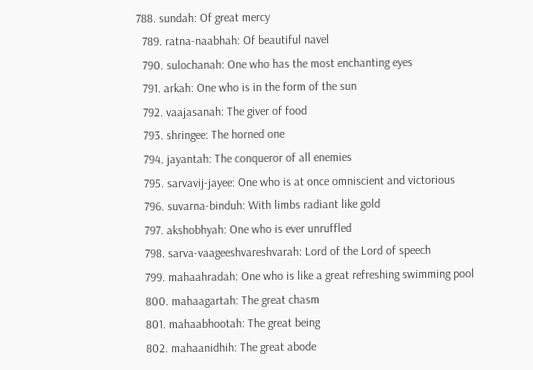788. sundah: Of great mercy
  789. ratna-naabhah: Of beautiful navel
  790. sulochanah: One who has the most enchanting eyes
  791. arkah: One who is in the form of the sun
  792. vaajasanah: The giver of food
  793. shringee: The horned one
  794. jayantah: The conqueror of all enemies
  795. sarvavij-jayee: One who is at once omniscient and victorious
  796. suvarna-binduh: With limbs radiant like gold
  797. akshobhyah: One who is ever unruffled
  798. sarva-vaageeshvareshvarah: Lord of the Lord of speech
  799. mahaahradah: One who is like a great refreshing swimming pool
  800. mahaagartah: The great chasm
  801. mahaabhootah: The great being
  802. mahaanidhih: The great abode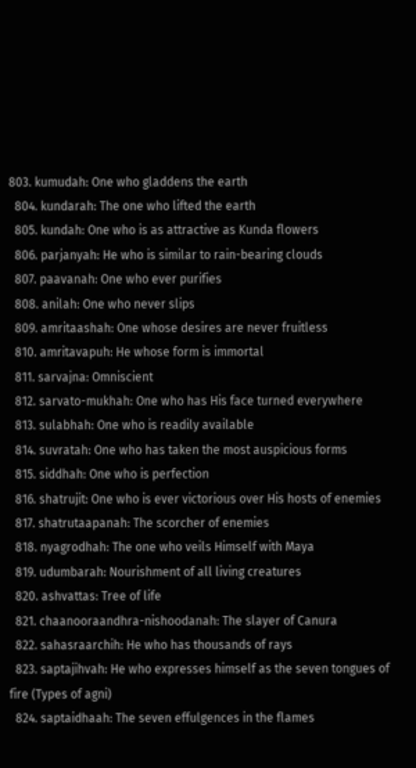803. kumudah: One who gladdens the earth
  804. kundarah: The one who lifted the earth
  805. kundah: One who is as attractive as Kunda flowers
  806. parjanyah: He who is similar to rain-bearing clouds
  807. paavanah: One who ever purifies
  808. anilah: One who never slips
  809. amritaashah: One whose desires are never fruitless
  810. amritavapuh: He whose form is immortal
  811. sarvajna: Omniscient
  812. sarvato-mukhah: One who has His face turned everywhere
  813. sulabhah: One who is readily available
  814. suvratah: One who has taken the most auspicious forms
  815. siddhah: One who is perfection
  816. shatrujit: One who is ever victorious over His hosts of enemies
  817. shatrutaapanah: The scorcher of enemies
  818. nyagrodhah: The one who veils Himself with Maya
  819. udumbarah: Nourishment of all living creatures
  820. ashvattas: Tree of life
  821. chaanooraandhra-nishoodanah: The slayer of Canura
  822. sahasraarchih: He who has thousands of rays
  823. saptajihvah: He who expresses himself as the seven tongues of fire (Types of agni)
  824. saptaidhaah: The seven effulgences in the flames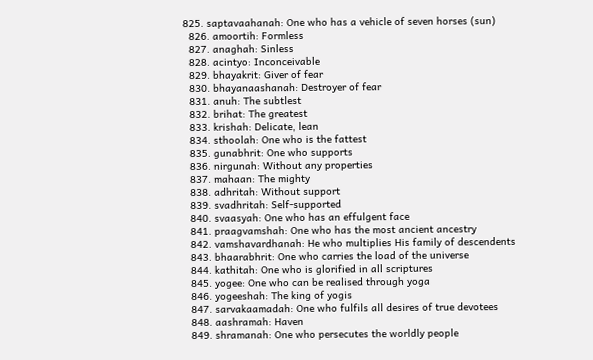825. saptavaahanah: One who has a vehicle of seven horses (sun)
  826. amoortih: Formless
  827. anaghah: Sinless
  828. acintyo: Inconceivable
  829. bhayakrit: Giver of fear
  830. bhayanaashanah: Destroyer of fear
  831. anuh: The subtlest
  832. brihat: The greatest
  833. krishah: Delicate, lean
  834. sthoolah: One who is the fattest
  835. gunabhrit: One who supports
  836. nirgunah: Without any properties
  837. mahaan: The mighty
  838. adhritah: Without support
  839. svadhritah: Self-supported
  840. svaasyah: One who has an effulgent face
  841. praagvamshah: One who has the most ancient ancestry
  842. vamshavardhanah: He who multiplies His family of descendents
  843. bhaarabhrit: One who carries the load of the universe
  844. kathitah: One who is glorified in all scriptures
  845. yogee: One who can be realised through yoga
  846. yogeeshah: The king of yogis
  847. sarvakaamadah: One who fulfils all desires of true devotees
  848. aashramah: Haven
  849. shramanah: One who persecutes the worldly people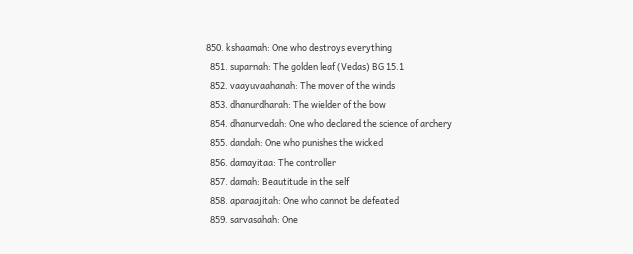850. kshaamah: One who destroys everything
  851. suparnah: The golden leaf (Vedas) BG 15.1
  852. vaayuvaahanah: The mover of the winds
  853. dhanurdharah: The wielder of the bow
  854. dhanurvedah: One who declared the science of archery
  855. dandah: One who punishes the wicked
  856. damayitaa: The controller
  857. damah: Beautitude in the self
  858. aparaajitah: One who cannot be defeated
  859. sarvasahah: One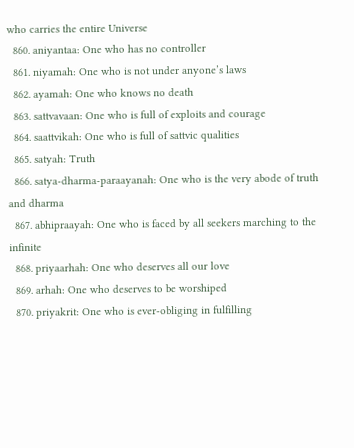who carries the entire Universe
  860. aniyantaa: One who has no controller
  861. niyamah: One who is not under anyone’s laws
  862. ayamah: One who knows no death
  863. sattvavaan: One who is full of exploits and courage
  864. saattvikah: One who is full of sattvic qualities
  865. satyah: Truth
  866. satya-dharma-paraayanah: One who is the very abode of truth and dharma
  867. abhipraayah: One who is faced by all seekers marching to the infinite
  868. priyaarhah: One who deserves all our love
  869. arhah: One who deserves to be worshiped
  870. priyakrit: One who is ever-obliging in fulfilling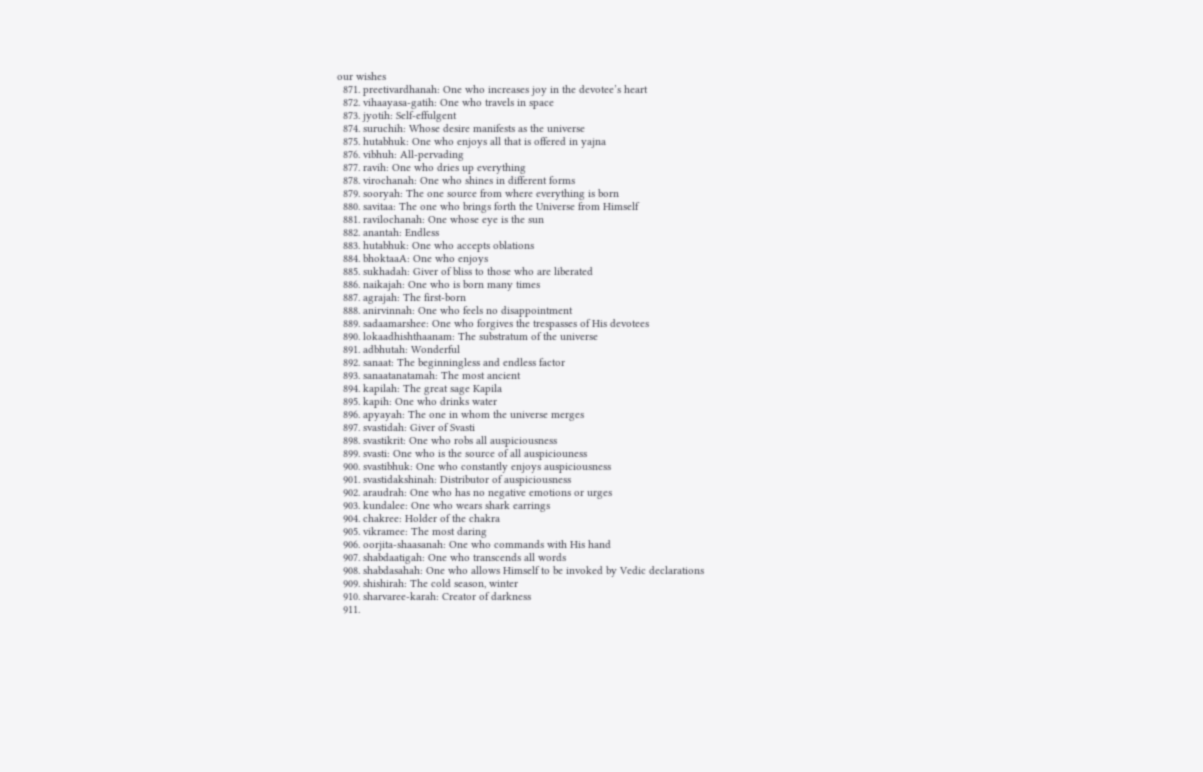our wishes
  871. preetivardhanah: One who increases joy in the devotee’s heart
  872. vihaayasa-gatih: One who travels in space
  873. jyotih: Self-effulgent
  874. suruchih: Whose desire manifests as the universe
  875. hutabhuk: One who enjoys all that is offered in yajna
  876. vibhuh: All-pervading
  877. ravih: One who dries up everything
  878. virochanah: One who shines in different forms
  879. sooryah: The one source from where everything is born
  880. savitaa: The one who brings forth the Universe from Himself
  881. ravilochanah: One whose eye is the sun
  882. anantah: Endless
  883. hutabhuk: One who accepts oblations
  884. bhoktaaA: One who enjoys
  885. sukhadah: Giver of bliss to those who are liberated
  886. naikajah: One who is born many times
  887. agrajah: The first-born
  888. anirvinnah: One who feels no disappointment
  889. sadaamarshee: One who forgives the trespasses of His devotees
  890. lokaadhishthaanam: The substratum of the universe
  891. adbhutah: Wonderful
  892. sanaat: The beginningless and endless factor
  893. sanaatanatamah: The most ancient
  894. kapilah: The great sage Kapila
  895. kapih: One who drinks water
  896. apyayah: The one in whom the universe merges
  897. svastidah: Giver of Svasti
  898. svastikrit: One who robs all auspiciousness
  899. svasti: One who is the source of all auspiciouness
  900. svastibhuk: One who constantly enjoys auspiciousness
  901. svastidakshinah: Distributor of auspiciousness
  902. araudrah: One who has no negative emotions or urges
  903. kundalee: One who wears shark earrings
  904. chakree: Holder of the chakra
  905. vikramee: The most daring
  906. oorjita-shaasanah: One who commands with His hand
  907. shabdaatigah: One who transcends all words
  908. shabdasahah: One who allows Himself to be invoked by Vedic declarations
  909. shishirah: The cold season, winter
  910. sharvaree-karah: Creator of darkness
  911.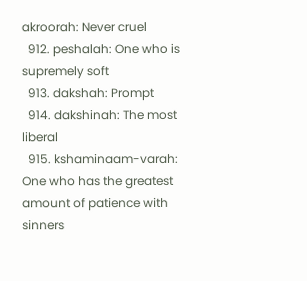akroorah: Never cruel
  912. peshalah: One who is supremely soft
  913. dakshah: Prompt
  914. dakshinah: The most liberal
  915. kshaminaam-varah: One who has the greatest amount of patience with sinners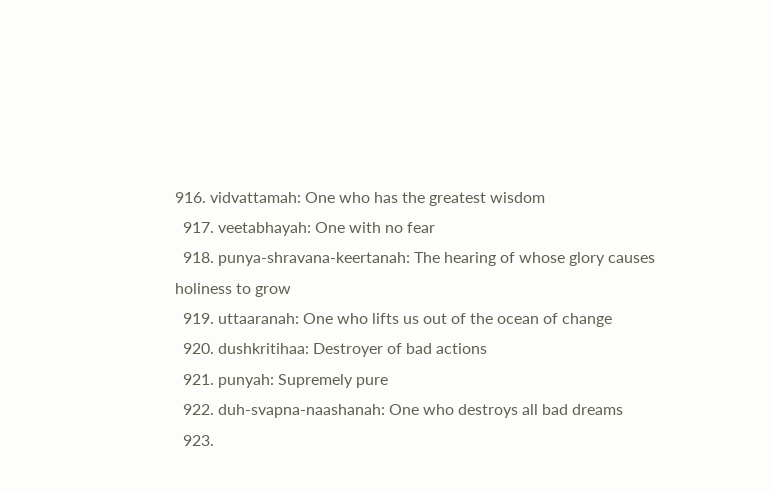916. vidvattamah: One who has the greatest wisdom
  917. veetabhayah: One with no fear
  918. punya-shravana-keertanah: The hearing of whose glory causes holiness to grow
  919. uttaaranah: One who lifts us out of the ocean of change
  920. dushkritihaa: Destroyer of bad actions
  921. punyah: Supremely pure
  922. duh-svapna-naashanah: One who destroys all bad dreams
  923.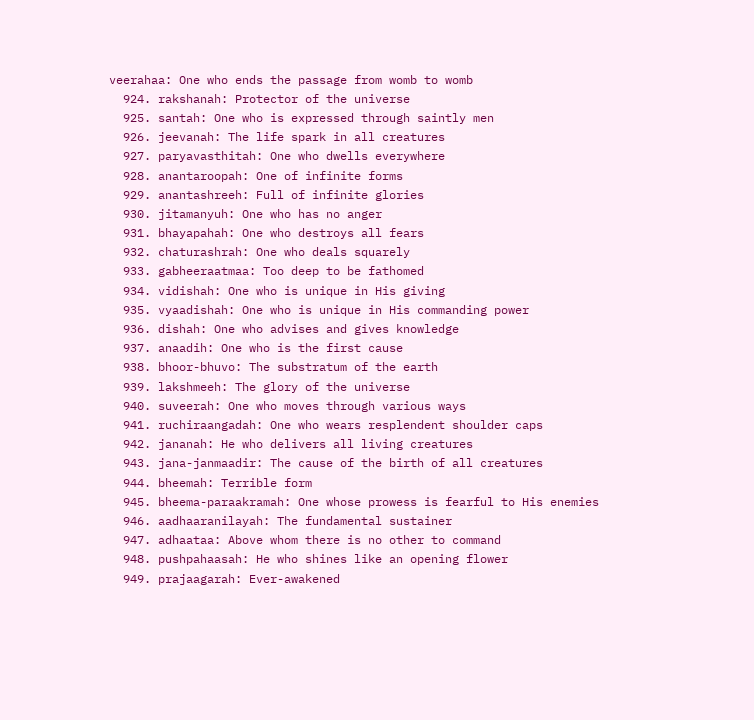veerahaa: One who ends the passage from womb to womb
  924. rakshanah: Protector of the universe
  925. santah: One who is expressed through saintly men
  926. jeevanah: The life spark in all creatures
  927. paryavasthitah: One who dwells everywhere
  928. anantaroopah: One of infinite forms
  929. anantashreeh: Full of infinite glories
  930. jitamanyuh: One who has no anger
  931. bhayapahah: One who destroys all fears
  932. chaturashrah: One who deals squarely
  933. gabheeraatmaa: Too deep to be fathomed
  934. vidishah: One who is unique in His giving
  935. vyaadishah: One who is unique in His commanding power
  936. dishah: One who advises and gives knowledge
  937. anaadih: One who is the first cause
  938. bhoor-bhuvo: The substratum of the earth
  939. lakshmeeh: The glory of the universe
  940. suveerah: One who moves through various ways
  941. ruchiraangadah: One who wears resplendent shoulder caps
  942. jananah: He who delivers all living creatures
  943. jana-janmaadir: The cause of the birth of all creatures
  944. bheemah: Terrible form
  945. bheema-paraakramah: One whose prowess is fearful to His enemies
  946. aadhaaranilayah: The fundamental sustainer
  947. adhaataa: Above whom there is no other to command
  948. pushpahaasah: He who shines like an opening flower
  949. prajaagarah: Ever-awakened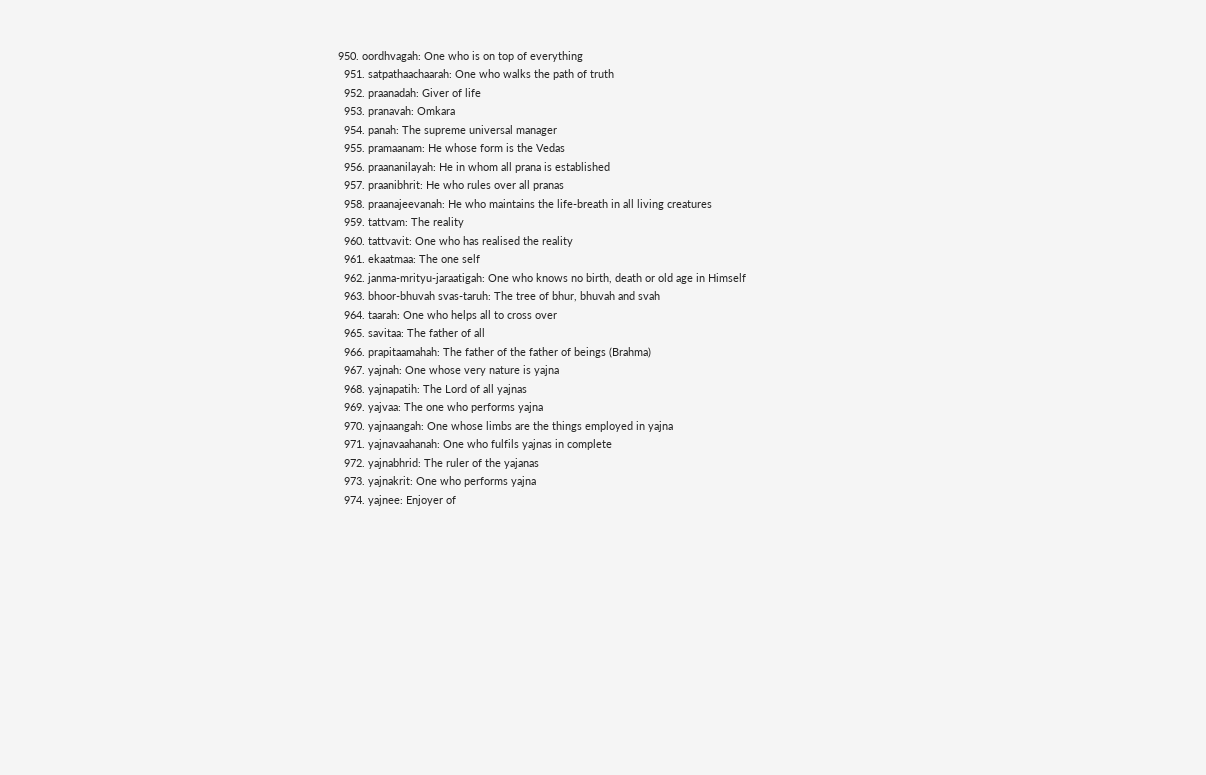950. oordhvagah: One who is on top of everything
  951. satpathaachaarah: One who walks the path of truth
  952. praanadah: Giver of life
  953. pranavah: Omkara
  954. panah: The supreme universal manager
  955. pramaanam: He whose form is the Vedas
  956. praananilayah: He in whom all prana is established
  957. praanibhrit: He who rules over all pranas
  958. praanajeevanah: He who maintains the life-breath in all living creatures
  959. tattvam: The reality
  960. tattvavit: One who has realised the reality
  961. ekaatmaa: The one self
  962. janma-mrityu-jaraatigah: One who knows no birth, death or old age in Himself
  963. bhoor-bhuvah svas-taruh: The tree of bhur, bhuvah and svah
  964. taarah: One who helps all to cross over
  965. savitaa: The father of all
  966. prapitaamahah: The father of the father of beings (Brahma)
  967. yajnah: One whose very nature is yajna
  968. yajnapatih: The Lord of all yajnas
  969. yajvaa: The one who performs yajna
  970. yajnaangah: One whose limbs are the things employed in yajna
  971. yajnavaahanah: One who fulfils yajnas in complete
  972. yajnabhrid: The ruler of the yajanas
  973. yajnakrit: One who performs yajna
  974. yajnee: Enjoyer of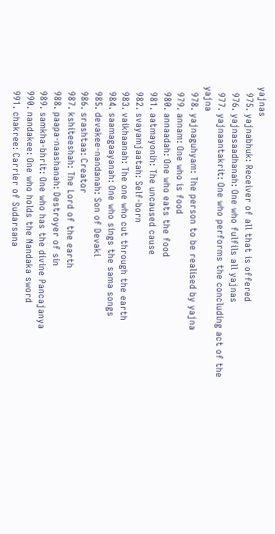yajnas
  975. yajnabhuk: Receiver of all that is offered
  976. yajnasaadhanah: One who fulfils all yajnas
  977. yajnaantakrit: One who performs the concluding act of the yajna
  978. yajnaguhyam: The person to be realised by yajna
  979. annam: One who is food
  980. annaadah: One who eats the food
  981. aatmayonih: The uncaused cause
  982. svayamjaatah: Self-born
  983. vaikhaanah: The one who cut through the earth
  984. saamagaayanah: One who sings the sama songs
  985. devakee-nandanah: Son of Devaki
  986. srashtaa: Creator
  987. kshiteeshah: The Lord of the earth
  988. paapa-naashanah: Destroyer of sin
  989. samkha-bhrit: One who has the divine Pancajanya
  990. nandakee: One who holds the Nandaka sword
  991. chakree: Carrier of Sudarsana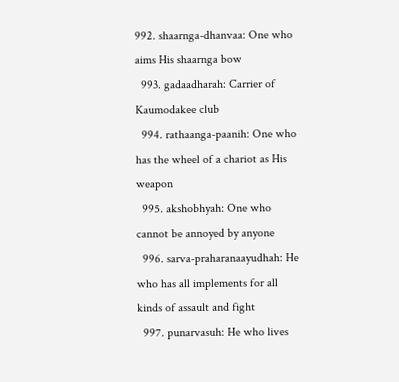992. shaarnga-dhanvaa: One who aims His shaarnga bow
  993. gadaadharah: Carrier of Kaumodakee club
  994. rathaanga-paanih: One who has the wheel of a chariot as His weapon
  995. akshobhyah: One who cannot be annoyed by anyone
  996. sarva-praharanaayudhah: He who has all implements for all kinds of assault and fight
  997. punarvasuh: He who lives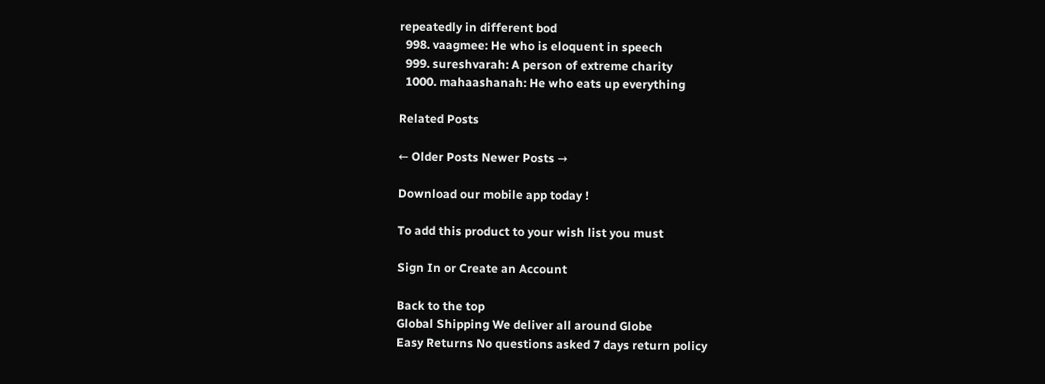repeatedly in different bod
  998. vaagmee: He who is eloquent in speech
  999. sureshvarah: A person of extreme charity
  1000. mahaashanah: He who eats up everything

Related Posts

← Older Posts Newer Posts →

Download our mobile app today !

To add this product to your wish list you must

Sign In or Create an Account

Back to the top
Global Shipping We deliver all around Globe
Easy Returns No questions asked 7 days return policy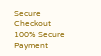Secure Checkout 100% Secure Payment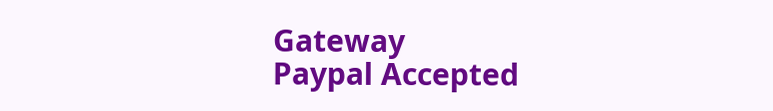Gateway
Paypal Accepted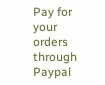Pay for your orders through Paypal